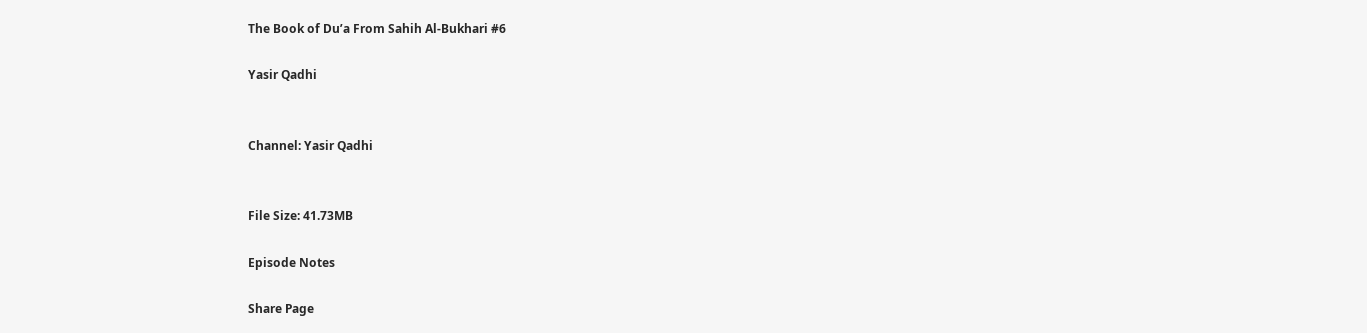The Book of Du’a From Sahih Al-Bukhari #6

Yasir Qadhi


Channel: Yasir Qadhi


File Size: 41.73MB

Episode Notes

Share Page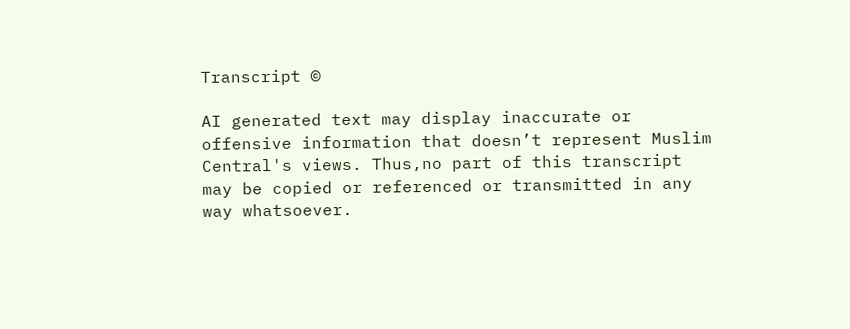Transcript ©

AI generated text may display inaccurate or offensive information that doesn’t represent Muslim Central's views. Thus,no part of this transcript may be copied or referenced or transmitted in any way whatsoever.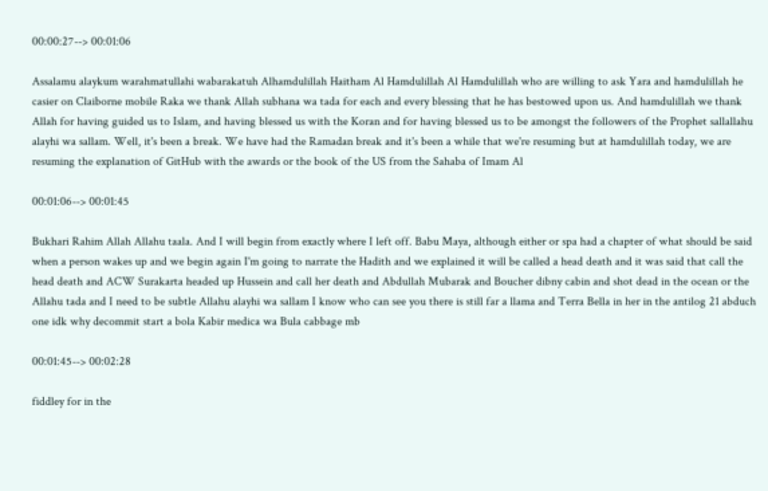00:00:27--> 00:01:06

Assalamu alaykum warahmatullahi wabarakatuh Alhamdulillah Haitham Al Hamdulillah Al Hamdulillah who are willing to ask Yara and hamdulillah he casier on Claiborne mobile Raka we thank Allah subhana wa tada for each and every blessing that he has bestowed upon us. And hamdulillah we thank Allah for having guided us to Islam, and having blessed us with the Koran and for having blessed us to be amongst the followers of the Prophet sallallahu alayhi wa sallam. Well, it's been a break. We have had the Ramadan break and it's been a while that we're resuming but at hamdulillah today, we are resuming the explanation of GitHub with the awards or the book of the US from the Sahaba of Imam Al

00:01:06--> 00:01:45

Bukhari Rahim Allah Allahu taala. And I will begin from exactly where I left off. Babu Maya, although either or spa had a chapter of what should be said when a person wakes up and we begin again I'm going to narrate the Hadith and we explained it will be called a head death and it was said that call the head death and ACW Surakarta headed up Hussein and call her death and Abdullah Mubarak and Boucher dibny cabin and shot dead in the ocean or the Allahu tada and I need to be subtle Allahu alayhi wa sallam I know who can see you there is still far a llama and Terra Bella in her in the antilog 21 abduch one idk why decommit start a bola Kabir medica wa Bula cabbage mb

00:01:45--> 00:02:28

fiddley for in the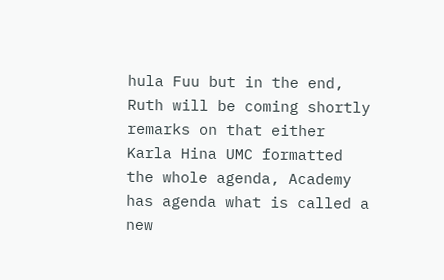hula Fuu but in the end, Ruth will be coming shortly remarks on that either Karla Hina UMC formatted the whole agenda, Academy has agenda what is called a new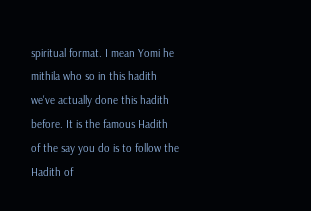spiritual format. I mean Yomi he mithila who so in this hadith we've actually done this hadith before. It is the famous Hadith of the say you do is to follow the Hadith of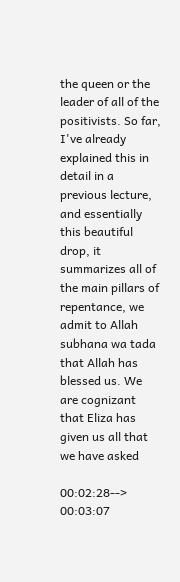the queen or the leader of all of the positivists. So far, I've already explained this in detail in a previous lecture, and essentially this beautiful drop, it summarizes all of the main pillars of repentance, we admit to Allah subhana wa tada that Allah has blessed us. We are cognizant that Eliza has given us all that we have asked

00:02:28--> 00:03:07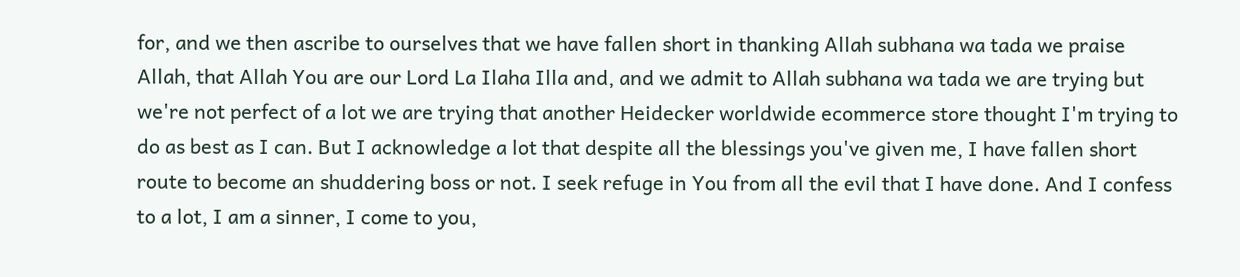for, and we then ascribe to ourselves that we have fallen short in thanking Allah subhana wa tada we praise Allah, that Allah You are our Lord La Ilaha Illa and, and we admit to Allah subhana wa tada we are trying but we're not perfect of a lot we are trying that another Heidecker worldwide ecommerce store thought I'm trying to do as best as I can. But I acknowledge a lot that despite all the blessings you've given me, I have fallen short route to become an shuddering boss or not. I seek refuge in You from all the evil that I have done. And I confess to a lot, I am a sinner, I come to you,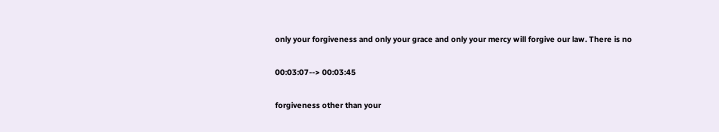only your forgiveness and only your grace and only your mercy will forgive our law. There is no

00:03:07--> 00:03:45

forgiveness other than your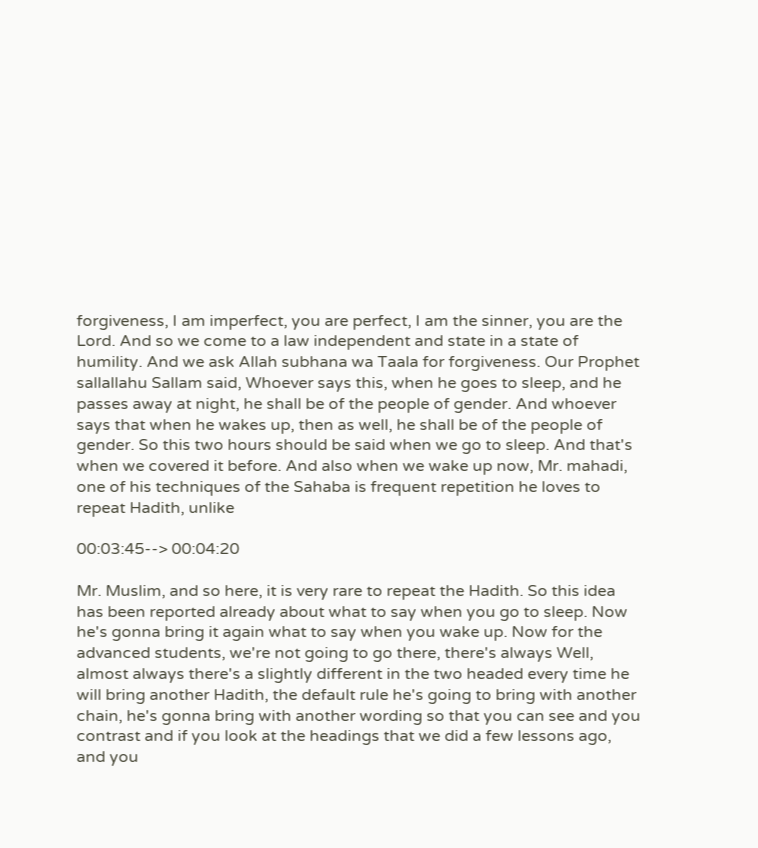forgiveness, I am imperfect, you are perfect, I am the sinner, you are the Lord. And so we come to a law independent and state in a state of humility. And we ask Allah subhana wa Taala for forgiveness. Our Prophet sallallahu Sallam said, Whoever says this, when he goes to sleep, and he passes away at night, he shall be of the people of gender. And whoever says that when he wakes up, then as well, he shall be of the people of gender. So this two hours should be said when we go to sleep. And that's when we covered it before. And also when we wake up now, Mr. mahadi, one of his techniques of the Sahaba is frequent repetition he loves to repeat Hadith, unlike

00:03:45--> 00:04:20

Mr. Muslim, and so here, it is very rare to repeat the Hadith. So this idea has been reported already about what to say when you go to sleep. Now he's gonna bring it again what to say when you wake up. Now for the advanced students, we're not going to go there, there's always Well, almost always there's a slightly different in the two headed every time he will bring another Hadith, the default rule he's going to bring with another chain, he's gonna bring with another wording so that you can see and you contrast and if you look at the headings that we did a few lessons ago, and you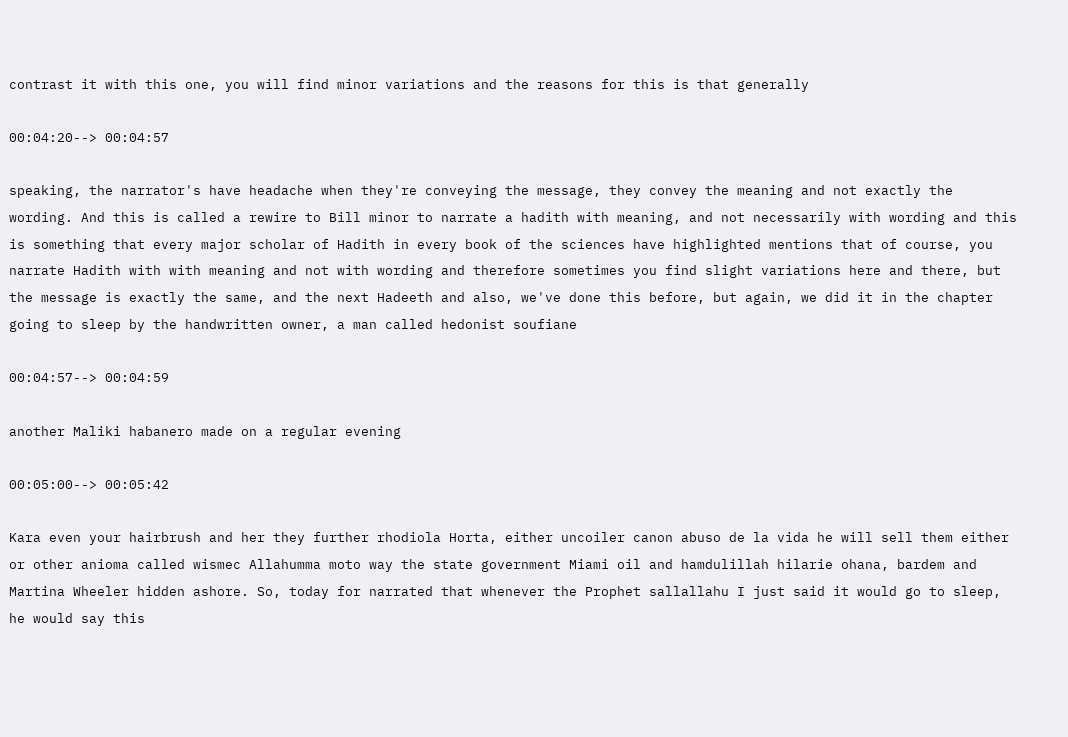contrast it with this one, you will find minor variations and the reasons for this is that generally

00:04:20--> 00:04:57

speaking, the narrator's have headache when they're conveying the message, they convey the meaning and not exactly the wording. And this is called a rewire to Bill minor to narrate a hadith with meaning, and not necessarily with wording and this is something that every major scholar of Hadith in every book of the sciences have highlighted mentions that of course, you narrate Hadith with with meaning and not with wording and therefore sometimes you find slight variations here and there, but the message is exactly the same, and the next Hadeeth and also, we've done this before, but again, we did it in the chapter going to sleep by the handwritten owner, a man called hedonist soufiane

00:04:57--> 00:04:59

another Maliki habanero made on a regular evening

00:05:00--> 00:05:42

Kara even your hairbrush and her they further rhodiola Horta, either uncoiler canon abuso de la vida he will sell them either or other anioma called wismec Allahumma moto way the state government Miami oil and hamdulillah hilarie ohana, bardem and Martina Wheeler hidden ashore. So, today for narrated that whenever the Prophet sallallahu I just said it would go to sleep, he would say this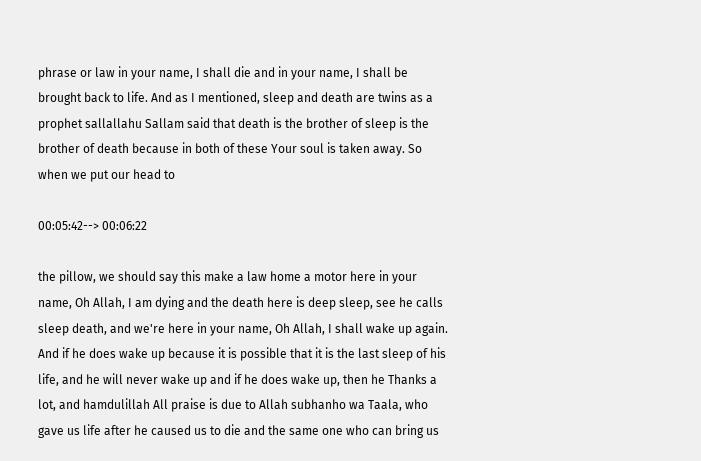phrase or law in your name, I shall die and in your name, I shall be brought back to life. And as I mentioned, sleep and death are twins as a prophet sallallahu Sallam said that death is the brother of sleep is the brother of death because in both of these Your soul is taken away. So when we put our head to

00:05:42--> 00:06:22

the pillow, we should say this make a law home a motor here in your name, Oh Allah, I am dying and the death here is deep sleep, see he calls sleep death, and we're here in your name, Oh Allah, I shall wake up again. And if he does wake up because it is possible that it is the last sleep of his life, and he will never wake up and if he does wake up, then he Thanks a lot, and hamdulillah All praise is due to Allah subhanho wa Taala, who gave us life after he caused us to die and the same one who can bring us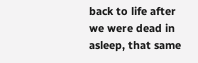back to life after we were dead in asleep, that same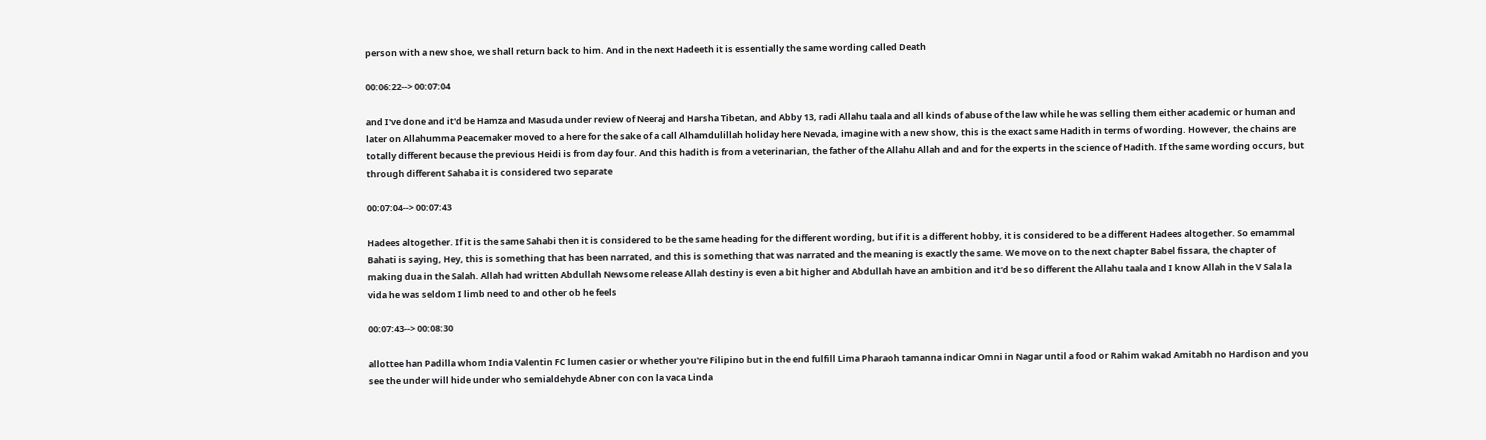person with a new shoe, we shall return back to him. And in the next Hadeeth it is essentially the same wording called Death

00:06:22--> 00:07:04

and I've done and it'd be Hamza and Masuda under review of Neeraj and Harsha Tibetan, and Abby 13, radi Allahu taala and all kinds of abuse of the law while he was selling them either academic or human and later on Allahumma Peacemaker moved to a here for the sake of a call Alhamdulillah holiday here Nevada, imagine with a new show, this is the exact same Hadith in terms of wording. However, the chains are totally different because the previous Heidi is from day four. And this hadith is from a veterinarian, the father of the Allahu Allah and and for the experts in the science of Hadith. If the same wording occurs, but through different Sahaba it is considered two separate

00:07:04--> 00:07:43

Hadees altogether. If it is the same Sahabi then it is considered to be the same heading for the different wording, but if it is a different hobby, it is considered to be a different Hadees altogether. So emammal Bahati is saying, Hey, this is something that has been narrated, and this is something that was narrated and the meaning is exactly the same. We move on to the next chapter Babel fissara, the chapter of making dua in the Salah. Allah had written Abdullah Newsome release Allah destiny is even a bit higher and Abdullah have an ambition and it'd be so different the Allahu taala and I know Allah in the V Sala la vida he was seldom I limb need to and other ob he feels

00:07:43--> 00:08:30

allottee han Padilla whom India Valentin FC lumen casier or whether you're Filipino but in the end fulfill Lima Pharaoh tamanna indicar Omni in Nagar until a food or Rahim wakad Amitabh no Hardison and you see the under will hide under who semialdehyde Abner con con la vaca Linda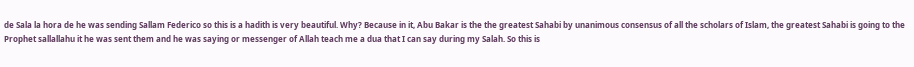de Sala la hora de he was sending Sallam Federico so this is a hadith is very beautiful. Why? Because in it, Abu Bakar is the the greatest Sahabi by unanimous consensus of all the scholars of Islam, the greatest Sahabi is going to the Prophet sallallahu it he was sent them and he was saying or messenger of Allah teach me a dua that I can say during my Salah. So this is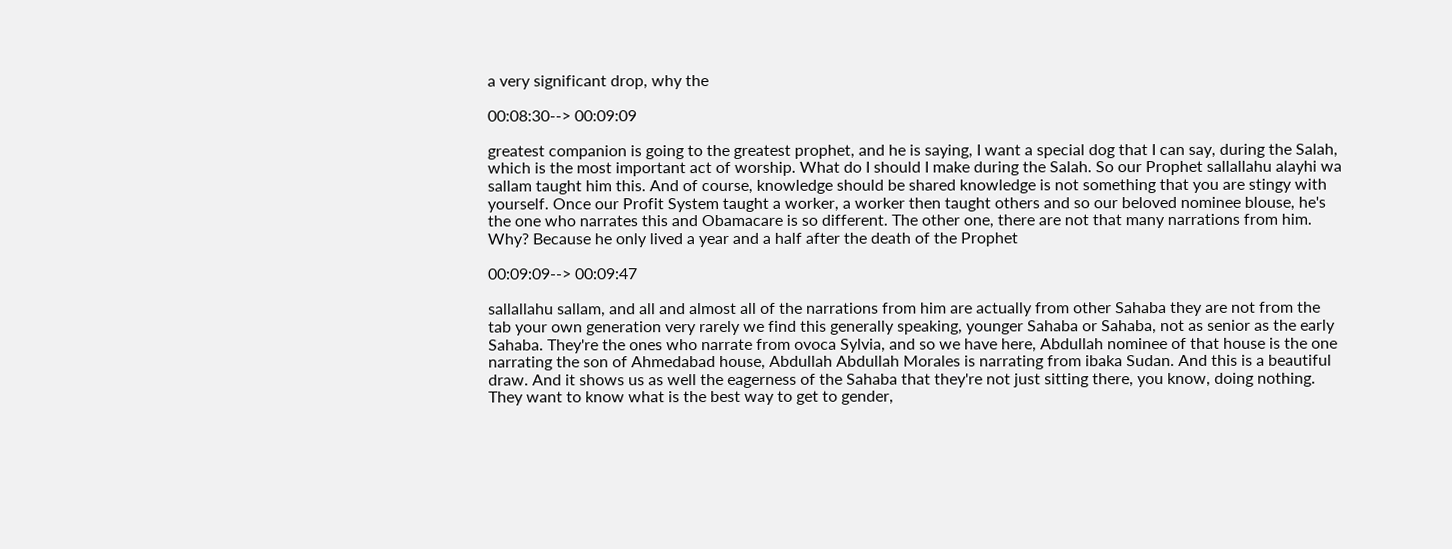a very significant drop, why the

00:08:30--> 00:09:09

greatest companion is going to the greatest prophet, and he is saying, I want a special dog that I can say, during the Salah, which is the most important act of worship. What do I should I make during the Salah. So our Prophet sallallahu alayhi wa sallam taught him this. And of course, knowledge should be shared knowledge is not something that you are stingy with yourself. Once our Profit System taught a worker, a worker then taught others and so our beloved nominee blouse, he's the one who narrates this and Obamacare is so different. The other one, there are not that many narrations from him. Why? Because he only lived a year and a half after the death of the Prophet

00:09:09--> 00:09:47

sallallahu sallam, and all and almost all of the narrations from him are actually from other Sahaba they are not from the tab your own generation very rarely we find this generally speaking, younger Sahaba or Sahaba, not as senior as the early Sahaba. They're the ones who narrate from ovoca Sylvia, and so we have here, Abdullah nominee of that house is the one narrating the son of Ahmedabad house, Abdullah Abdullah Morales is narrating from ibaka Sudan. And this is a beautiful draw. And it shows us as well the eagerness of the Sahaba that they're not just sitting there, you know, doing nothing. They want to know what is the best way to get to gender,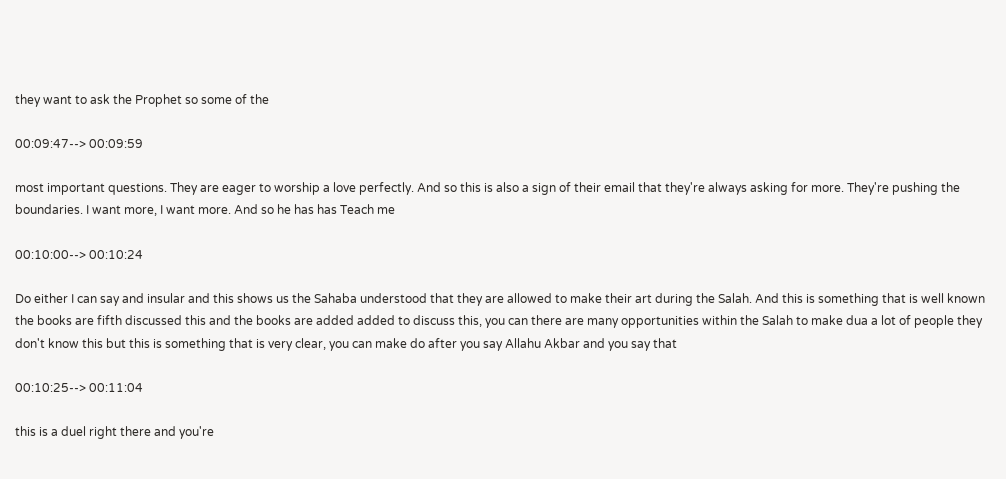they want to ask the Prophet so some of the

00:09:47--> 00:09:59

most important questions. They are eager to worship a love perfectly. And so this is also a sign of their email that they're always asking for more. They're pushing the boundaries. I want more, I want more. And so he has has Teach me

00:10:00--> 00:10:24

Do either I can say and insular and this shows us the Sahaba understood that they are allowed to make their art during the Salah. And this is something that is well known the books are fifth discussed this and the books are added added to discuss this, you can there are many opportunities within the Salah to make dua a lot of people they don't know this but this is something that is very clear, you can make do after you say Allahu Akbar and you say that

00:10:25--> 00:11:04

this is a duel right there and you're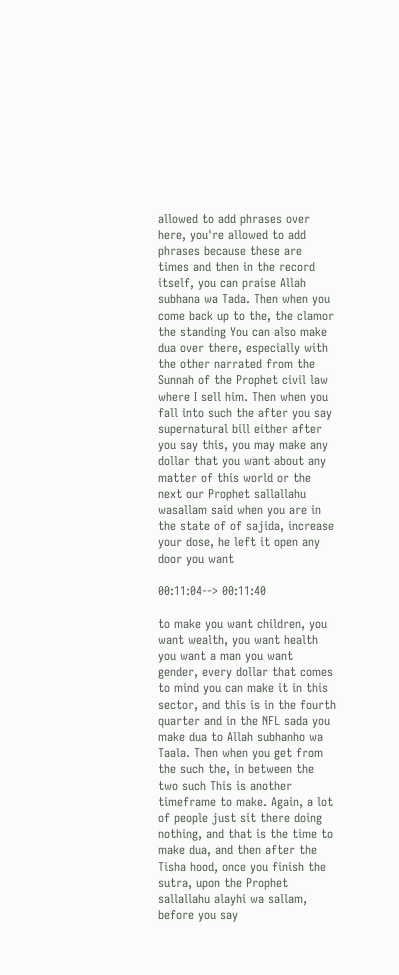allowed to add phrases over here, you're allowed to add phrases because these are times and then in the record itself, you can praise Allah subhana wa Tada. Then when you come back up to the, the clamor the standing You can also make dua over there, especially with the other narrated from the Sunnah of the Prophet civil law where I sell him. Then when you fall into such the after you say supernatural bill either after you say this, you may make any dollar that you want about any matter of this world or the next our Prophet sallallahu wasallam said when you are in the state of of sajida, increase your dose, he left it open any door you want

00:11:04--> 00:11:40

to make you want children, you want wealth, you want health you want a man you want gender, every dollar that comes to mind you can make it in this sector, and this is in the fourth quarter and in the NFL sada you make dua to Allah subhanho wa Taala. Then when you get from the such the, in between the two such This is another timeframe to make. Again, a lot of people just sit there doing nothing, and that is the time to make dua, and then after the Tisha hood, once you finish the sutra, upon the Prophet sallallahu alayhi wa sallam, before you say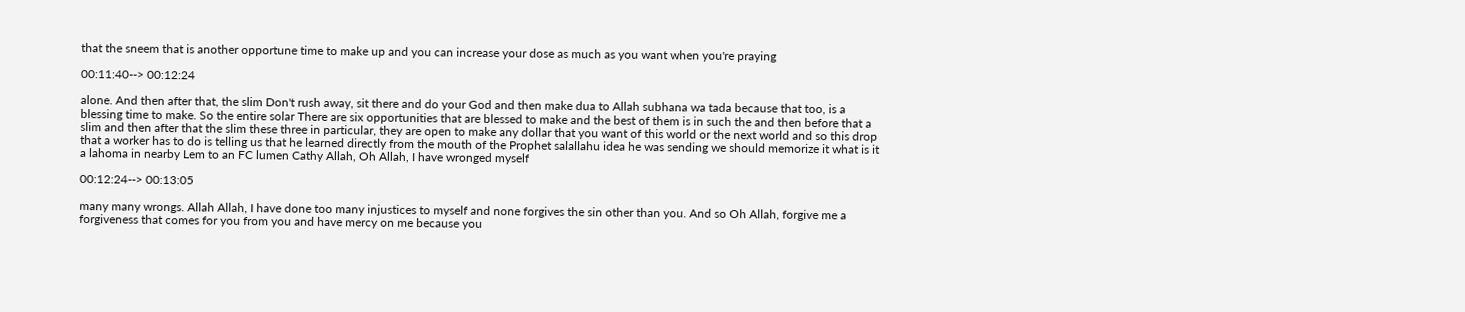that the sneem that is another opportune time to make up and you can increase your dose as much as you want when you're praying

00:11:40--> 00:12:24

alone. And then after that, the slim Don't rush away, sit there and do your God and then make dua to Allah subhana wa tada because that too, is a blessing time to make. So the entire solar There are six opportunities that are blessed to make and the best of them is in such the and then before that a slim and then after that the slim these three in particular, they are open to make any dollar that you want of this world or the next world and so this drop that a worker has to do is telling us that he learned directly from the mouth of the Prophet salallahu idea he was sending we should memorize it what is it a lahoma in nearby Lem to an FC lumen Cathy Allah, Oh Allah, I have wronged myself

00:12:24--> 00:13:05

many many wrongs. Allah Allah, I have done too many injustices to myself and none forgives the sin other than you. And so Oh Allah, forgive me a forgiveness that comes for you from you and have mercy on me because you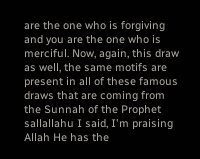are the one who is forgiving and you are the one who is merciful. Now, again, this draw as well, the same motifs are present in all of these famous draws that are coming from the Sunnah of the Prophet sallallahu I said, I'm praising Allah He has the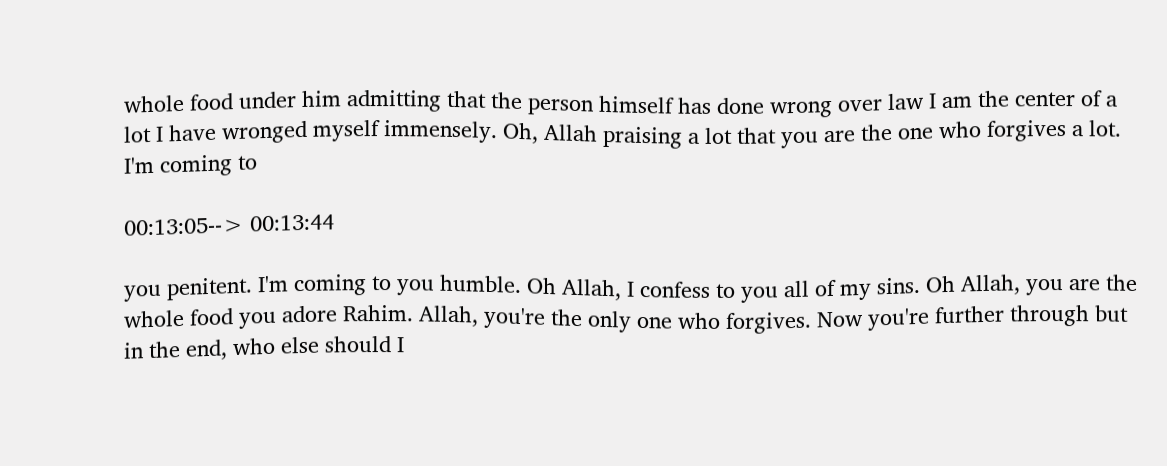whole food under him admitting that the person himself has done wrong over law I am the center of a lot I have wronged myself immensely. Oh, Allah praising a lot that you are the one who forgives a lot. I'm coming to

00:13:05--> 00:13:44

you penitent. I'm coming to you humble. Oh Allah, I confess to you all of my sins. Oh Allah, you are the whole food you adore Rahim. Allah, you're the only one who forgives. Now you're further through but in the end, who else should I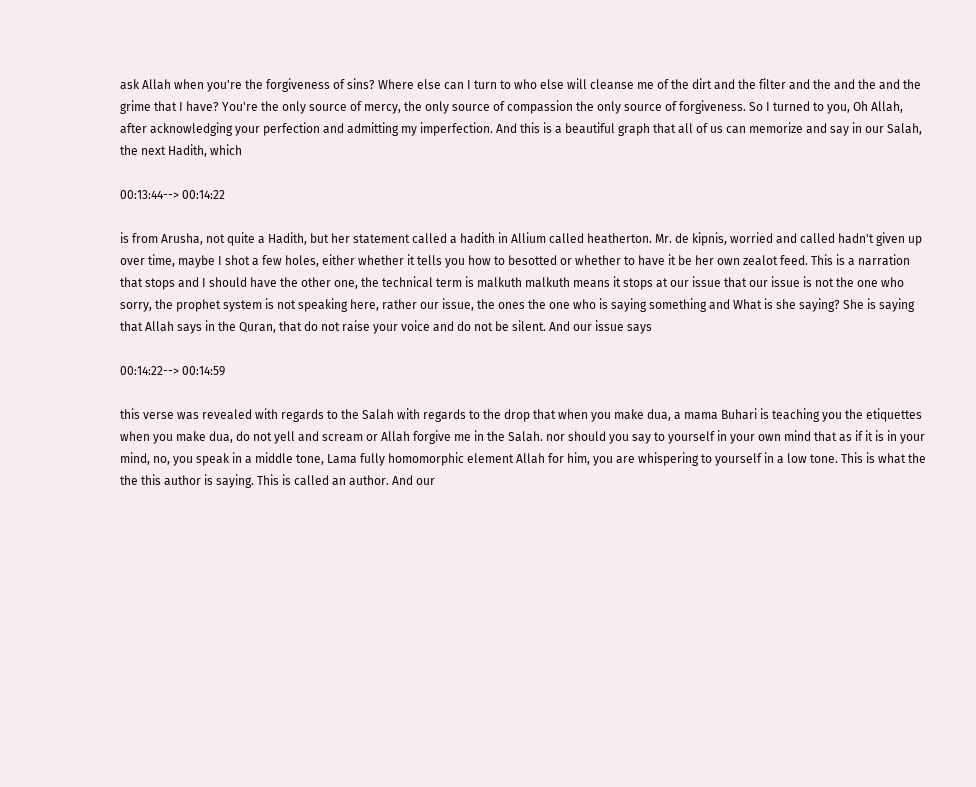ask Allah when you're the forgiveness of sins? Where else can I turn to who else will cleanse me of the dirt and the filter and the and the and the grime that I have? You're the only source of mercy, the only source of compassion the only source of forgiveness. So I turned to you, Oh Allah, after acknowledging your perfection and admitting my imperfection. And this is a beautiful graph that all of us can memorize and say in our Salah, the next Hadith, which

00:13:44--> 00:14:22

is from Arusha, not quite a Hadith, but her statement called a hadith in Allium called heatherton. Mr. de kipnis, worried and called hadn't given up over time, maybe I shot a few holes, either whether it tells you how to besotted or whether to have it be her own zealot feed. This is a narration that stops and I should have the other one, the technical term is malkuth malkuth means it stops at our issue that our issue is not the one who sorry, the prophet system is not speaking here, rather our issue, the ones the one who is saying something and What is she saying? She is saying that Allah says in the Quran, that do not raise your voice and do not be silent. And our issue says

00:14:22--> 00:14:59

this verse was revealed with regards to the Salah with regards to the drop that when you make dua, a mama Buhari is teaching you the etiquettes when you make dua, do not yell and scream or Allah forgive me in the Salah. nor should you say to yourself in your own mind that as if it is in your mind, no, you speak in a middle tone, Lama fully homomorphic element Allah for him, you are whispering to yourself in a low tone. This is what the the this author is saying. This is called an author. And our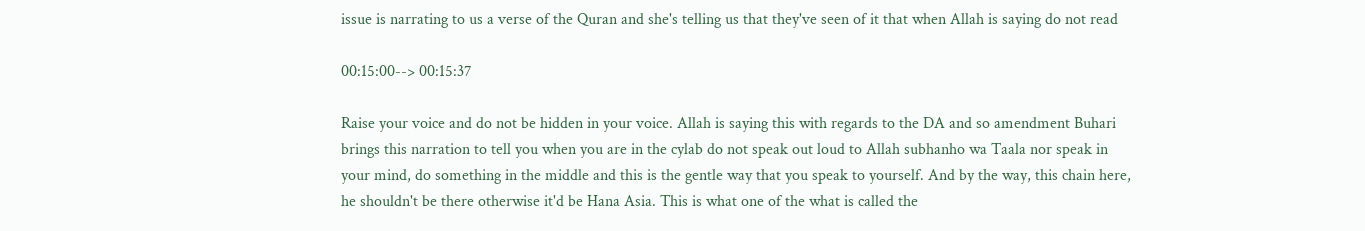issue is narrating to us a verse of the Quran and she's telling us that they've seen of it that when Allah is saying do not read

00:15:00--> 00:15:37

Raise your voice and do not be hidden in your voice. Allah is saying this with regards to the DA and so amendment Buhari brings this narration to tell you when you are in the cylab do not speak out loud to Allah subhanho wa Taala nor speak in your mind, do something in the middle and this is the gentle way that you speak to yourself. And by the way, this chain here, he shouldn't be there otherwise it'd be Hana Asia. This is what one of the what is called the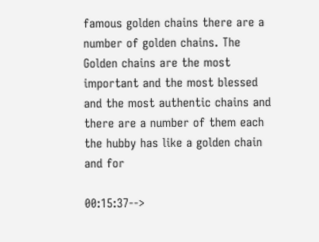famous golden chains there are a number of golden chains. The Golden chains are the most important and the most blessed and the most authentic chains and there are a number of them each the hubby has like a golden chain and for

00:15:37-->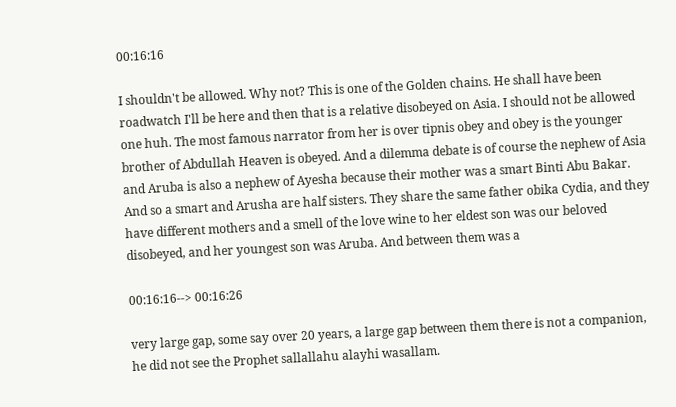00:16:16

I shouldn't be allowed. Why not? This is one of the Golden chains. He shall have been roadwatch I'll be here and then that is a relative disobeyed on Asia. I should not be allowed one huh. The most famous narrator from her is over tipnis obey and obey is the younger brother of Abdullah Heaven is obeyed. And a dilemma debate is of course the nephew of Asia and Aruba is also a nephew of Ayesha because their mother was a smart Binti Abu Bakar. And so a smart and Arusha are half sisters. They share the same father obika Cydia, and they have different mothers and a smell of the love wine to her eldest son was our beloved disobeyed, and her youngest son was Aruba. And between them was a

00:16:16--> 00:16:26

very large gap, some say over 20 years, a large gap between them there is not a companion, he did not see the Prophet sallallahu alayhi wasallam.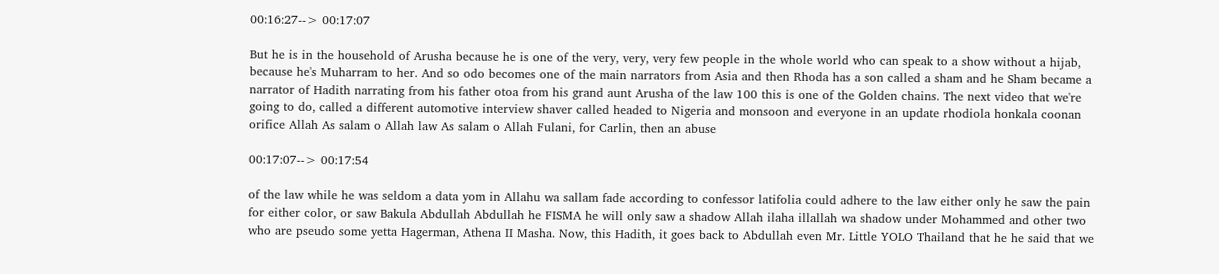00:16:27--> 00:17:07

But he is in the household of Arusha because he is one of the very, very, very few people in the whole world who can speak to a show without a hijab, because he's Muharram to her. And so odo becomes one of the main narrators from Asia and then Rhoda has a son called a sham and he Sham became a narrator of Hadith narrating from his father otoa from his grand aunt Arusha of the law 100 this is one of the Golden chains. The next video that we're going to do, called a different automotive interview shaver called headed to Nigeria and monsoon and everyone in an update rhodiola honkala coonan orifice Allah As salam o Allah law As salam o Allah Fulani, for Carlin, then an abuse

00:17:07--> 00:17:54

of the law while he was seldom a data yom in Allahu wa sallam fade according to confessor latifolia could adhere to the law either only he saw the pain for either color, or saw Bakula Abdullah Abdullah he FISMA he will only saw a shadow Allah ilaha illallah wa shadow under Mohammed and other two who are pseudo some yetta Hagerman, Athena II Masha. Now, this Hadith, it goes back to Abdullah even Mr. Little YOLO Thailand that he he said that we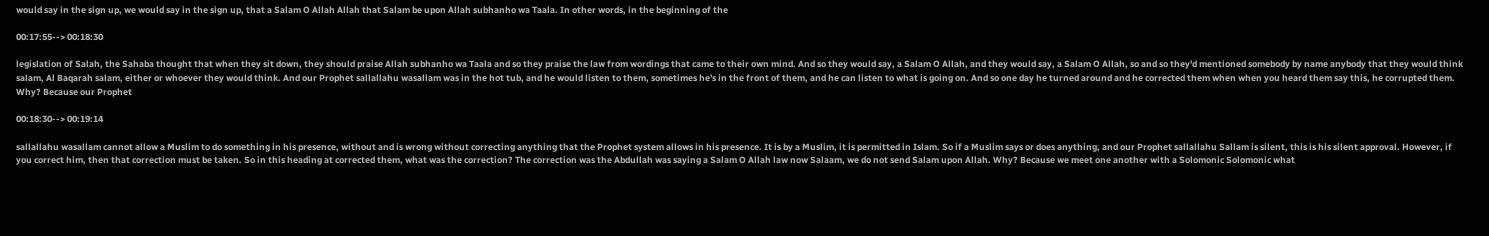would say in the sign up, we would say in the sign up, that a Salam O Allah Allah that Salam be upon Allah subhanho wa Taala. In other words, in the beginning of the

00:17:55--> 00:18:30

legislation of Salah, the Sahaba thought that when they sit down, they should praise Allah subhanho wa Taala and so they praise the law from wordings that came to their own mind. And so they would say, a Salam O Allah, and they would say, a Salam O Allah, so and so they'd mentioned somebody by name anybody that they would think salam, Al Baqarah salam, either or whoever they would think. And our Prophet sallallahu wasallam was in the hot tub, and he would listen to them, sometimes he's in the front of them, and he can listen to what is going on. And so one day he turned around and he corrected them when when you heard them say this, he corrupted them. Why? Because our Prophet

00:18:30--> 00:19:14

sallallahu wasallam cannot allow a Muslim to do something in his presence, without and is wrong without correcting anything that the Prophet system allows in his presence. It is by a Muslim, it is permitted in Islam. So if a Muslim says or does anything, and our Prophet sallallahu Sallam is silent, this is his silent approval. However, if you correct him, then that correction must be taken. So in this heading at corrected them, what was the correction? The correction was the Abdullah was saying a Salam O Allah law now Salaam, we do not send Salam upon Allah. Why? Because we meet one another with a Solomonic Solomonic what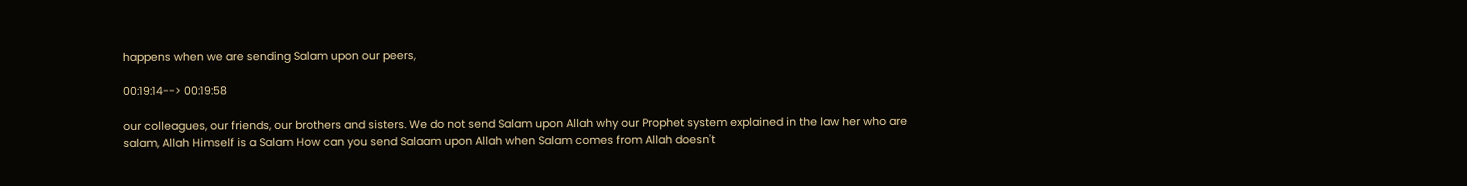happens when we are sending Salam upon our peers,

00:19:14--> 00:19:58

our colleagues, our friends, our brothers and sisters. We do not send Salam upon Allah why our Prophet system explained in the law her who are salam, Allah Himself is a Salam How can you send Salaam upon Allah when Salam comes from Allah doesn't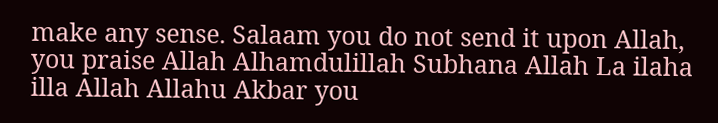make any sense. Salaam you do not send it upon Allah, you praise Allah Alhamdulillah Subhana Allah La ilaha illa Allah Allahu Akbar you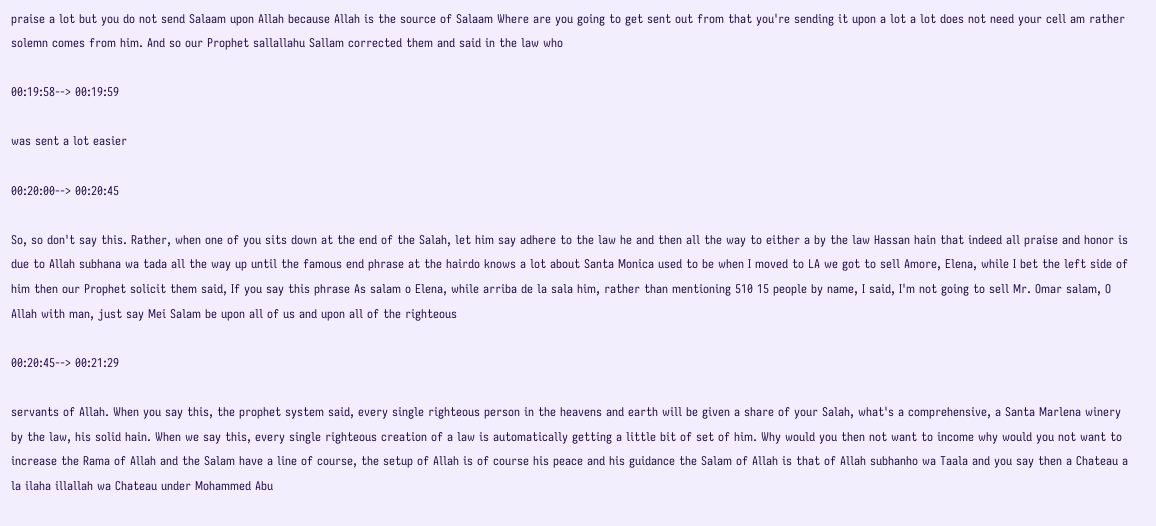praise a lot but you do not send Salaam upon Allah because Allah is the source of Salaam Where are you going to get sent out from that you're sending it upon a lot a lot does not need your cell am rather solemn comes from him. And so our Prophet sallallahu Sallam corrected them and said in the law who

00:19:58--> 00:19:59

was sent a lot easier

00:20:00--> 00:20:45

So, so don't say this. Rather, when one of you sits down at the end of the Salah, let him say adhere to the law he and then all the way to either a by the law Hassan hain that indeed all praise and honor is due to Allah subhana wa tada all the way up until the famous end phrase at the hairdo knows a lot about Santa Monica used to be when I moved to LA we got to sell Amore, Elena, while I bet the left side of him then our Prophet solicit them said, If you say this phrase As salam o Elena, while arriba de la sala him, rather than mentioning 510 15 people by name, I said, I'm not going to sell Mr. Omar salam, O Allah with man, just say Mei Salam be upon all of us and upon all of the righteous

00:20:45--> 00:21:29

servants of Allah. When you say this, the prophet system said, every single righteous person in the heavens and earth will be given a share of your Salah, what's a comprehensive, a Santa Marlena winery by the law, his solid hain. When we say this, every single righteous creation of a law is automatically getting a little bit of set of him. Why would you then not want to income why would you not want to increase the Rama of Allah and the Salam have a line of course, the setup of Allah is of course his peace and his guidance the Salam of Allah is that of Allah subhanho wa Taala and you say then a Chateau a la ilaha illallah wa Chateau under Mohammed Abu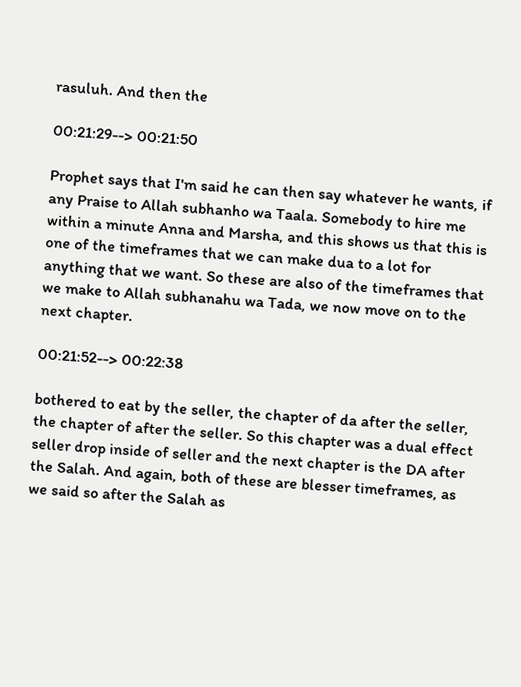rasuluh. And then the

00:21:29--> 00:21:50

Prophet says that I'm said he can then say whatever he wants, if any Praise to Allah subhanho wa Taala. Somebody to hire me within a minute Anna and Marsha, and this shows us that this is one of the timeframes that we can make dua to a lot for anything that we want. So these are also of the timeframes that we make to Allah subhanahu wa Tada, we now move on to the next chapter.

00:21:52--> 00:22:38

bothered to eat by the seller, the chapter of da after the seller, the chapter of after the seller. So this chapter was a dual effect seller drop inside of seller and the next chapter is the DA after the Salah. And again, both of these are blesser timeframes, as we said so after the Salah as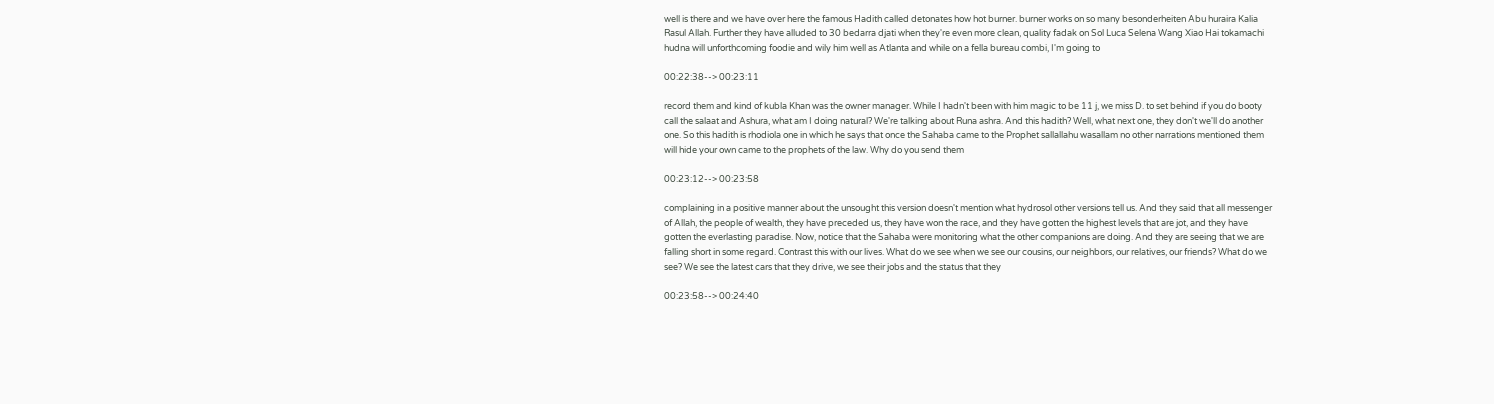well is there and we have over here the famous Hadith called detonates how hot burner. burner works on so many besonderheiten Abu huraira Kalia Rasul Allah. Further they have alluded to 30 bedarra djati when they're even more clean, quality fadak on Sol Luca Selena Wang Xiao Hai tokamachi hudna will unforthcoming foodie and wily him well as Atlanta and while on a fella bureau combi, I'm going to

00:22:38--> 00:23:11

record them and kind of kubla Khan was the owner manager. While I hadn't been with him magic to be 11 j, we miss D. to set behind if you do booty call the salaat and Ashura, what am I doing natural? We're talking about Runa ashra. And this hadith? Well, what next one, they don't we'll do another one. So this hadith is rhodiola one in which he says that once the Sahaba came to the Prophet sallallahu wasallam no other narrations mentioned them will hide your own came to the prophets of the law. Why do you send them

00:23:12--> 00:23:58

complaining in a positive manner about the unsought this version doesn't mention what hydrosol other versions tell us. And they said that all messenger of Allah, the people of wealth, they have preceded us, they have won the race, and they have gotten the highest levels that are jot, and they have gotten the everlasting paradise. Now, notice that the Sahaba were monitoring what the other companions are doing. And they are seeing that we are falling short in some regard. Contrast this with our lives. What do we see when we see our cousins, our neighbors, our relatives, our friends? What do we see? We see the latest cars that they drive, we see their jobs and the status that they

00:23:58--> 00:24:40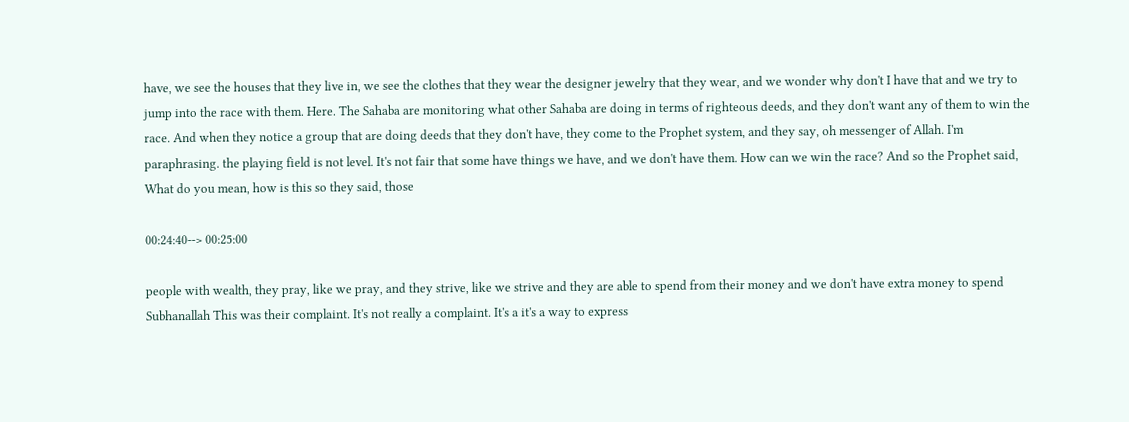have, we see the houses that they live in, we see the clothes that they wear the designer jewelry that they wear, and we wonder why don't I have that and we try to jump into the race with them. Here. The Sahaba are monitoring what other Sahaba are doing in terms of righteous deeds, and they don't want any of them to win the race. And when they notice a group that are doing deeds that they don't have, they come to the Prophet system, and they say, oh messenger of Allah. I'm paraphrasing. the playing field is not level. It's not fair that some have things we have, and we don't have them. How can we win the race? And so the Prophet said, What do you mean, how is this so they said, those

00:24:40--> 00:25:00

people with wealth, they pray, like we pray, and they strive, like we strive and they are able to spend from their money and we don't have extra money to spend Subhanallah This was their complaint. It's not really a complaint. It's a it's a way to express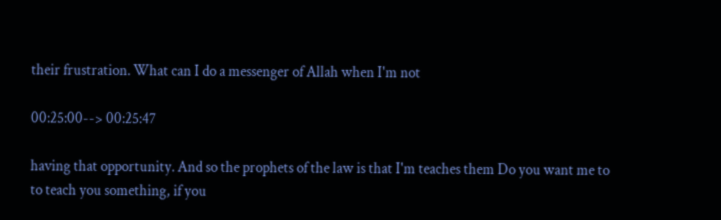their frustration. What can I do a messenger of Allah when I'm not

00:25:00--> 00:25:47

having that opportunity. And so the prophets of the law is that I'm teaches them Do you want me to to teach you something, if you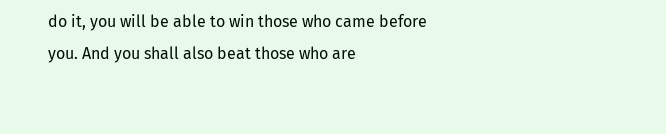do it, you will be able to win those who came before you. And you shall also beat those who are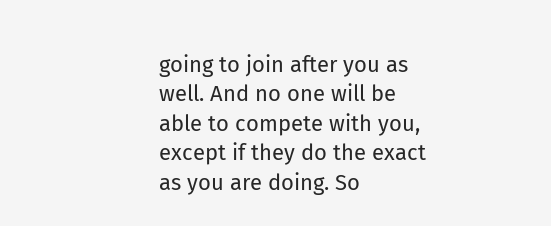going to join after you as well. And no one will be able to compete with you, except if they do the exact as you are doing. So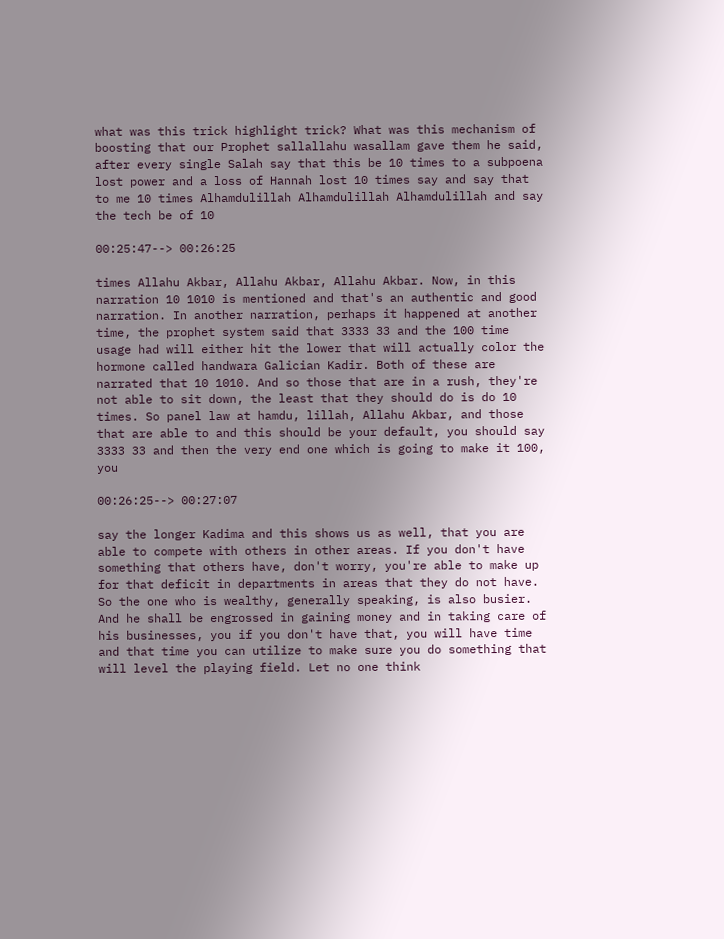what was this trick highlight trick? What was this mechanism of boosting that our Prophet sallallahu wasallam gave them he said, after every single Salah say that this be 10 times to a subpoena lost power and a loss of Hannah lost 10 times say and say that to me 10 times Alhamdulillah Alhamdulillah Alhamdulillah and say the tech be of 10

00:25:47--> 00:26:25

times Allahu Akbar, Allahu Akbar, Allahu Akbar. Now, in this narration 10 1010 is mentioned and that's an authentic and good narration. In another narration, perhaps it happened at another time, the prophet system said that 3333 33 and the 100 time usage had will either hit the lower that will actually color the hormone called handwara Galician Kadir. Both of these are narrated that 10 1010. And so those that are in a rush, they're not able to sit down, the least that they should do is do 10 times. So panel law at hamdu, lillah, Allahu Akbar, and those that are able to and this should be your default, you should say 3333 33 and then the very end one which is going to make it 100, you

00:26:25--> 00:27:07

say the longer Kadima and this shows us as well, that you are able to compete with others in other areas. If you don't have something that others have, don't worry, you're able to make up for that deficit in departments in areas that they do not have. So the one who is wealthy, generally speaking, is also busier. And he shall be engrossed in gaining money and in taking care of his businesses, you if you don't have that, you will have time and that time you can utilize to make sure you do something that will level the playing field. Let no one think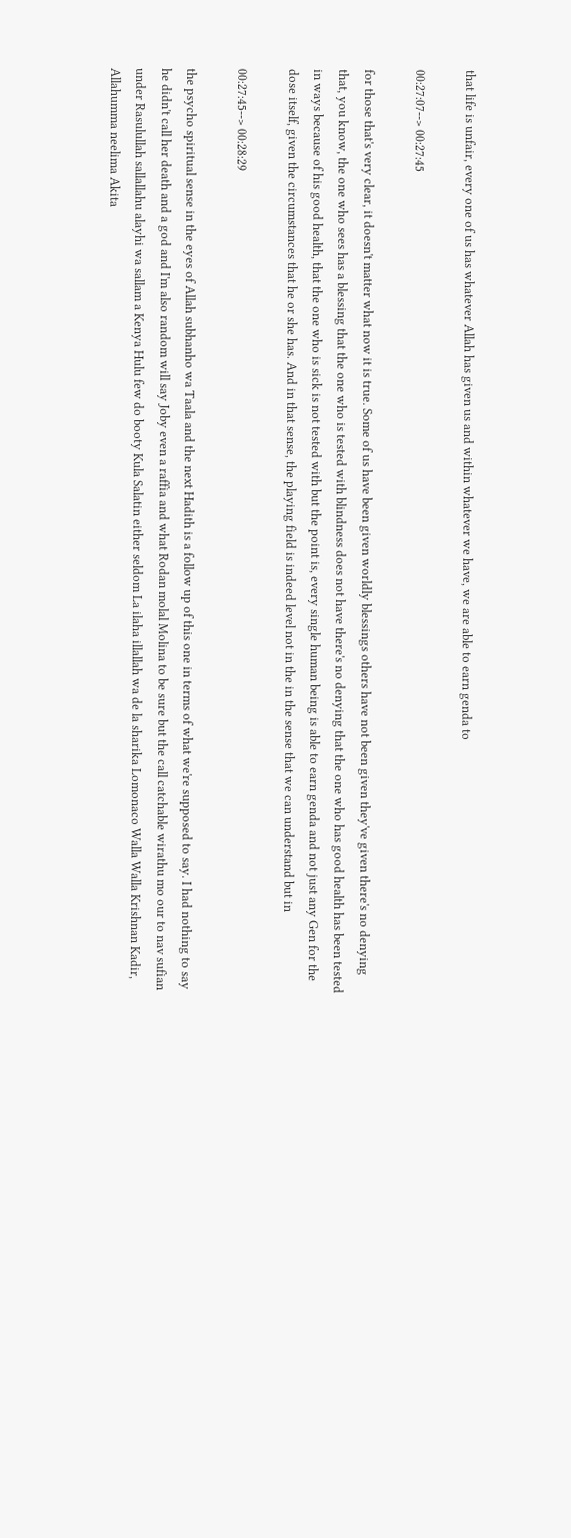that life is unfair, every one of us has whatever Allah has given us and within whatever we have, we are able to earn genda to

00:27:07--> 00:27:45

for those that's very clear, it doesn't matter what now it is true. Some of us have been given worldly blessings others have not been given they've given there's no denying that, you know, the one who sees has a blessing that the one who is tested with blindness does not have there's no denying that the one who has good health has been tested in ways because of his good health, that the one who is sick is not tested with but the point is, every single human being is able to earn genda and not just any Gen for the dose itself, given the circumstances that he or she has. And in that sense, the playing field is indeed level not in the in the sense that we can understand but in

00:27:45--> 00:28:29

the psycho spiritual sense in the eyes of Allah subhanho wa Taala and the next Hadith is a follow up of this one in terms of what we're supposed to say. I had nothing to say he didn't call her death and a god and I'm also random will say Joby even a raffia and what Rodan molal Molina to be sure but the call catchable wirathu mo our to nav sufian under Rasulullah sallallahu alayhi wa sallam a Kenya Hulu few do booty Kula Salatin either seldom La ilaha illallah wa de la sharika Lomonaco Walla Walla Krishnan Kadir, Allahumma neelima Akita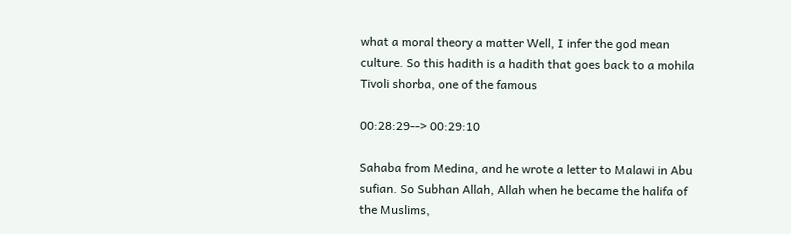what a moral theory a matter Well, I infer the god mean culture. So this hadith is a hadith that goes back to a mohila Tivoli shorba, one of the famous

00:28:29--> 00:29:10

Sahaba from Medina, and he wrote a letter to Malawi in Abu sufian. So Subhan Allah, Allah when he became the halifa of the Muslims,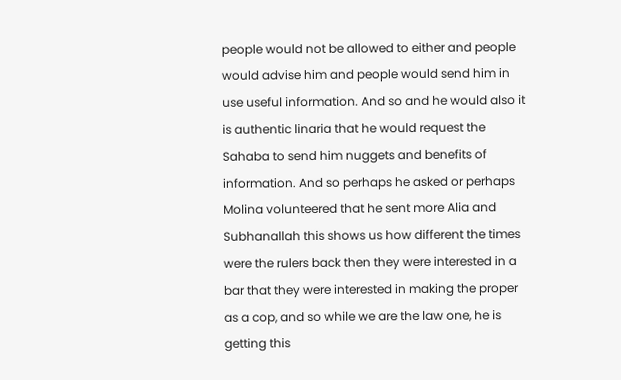people would not be allowed to either and people would advise him and people would send him in use useful information. And so and he would also it is authentic linaria that he would request the Sahaba to send him nuggets and benefits of information. And so perhaps he asked or perhaps Molina volunteered that he sent more Alia and Subhanallah this shows us how different the times were the rulers back then they were interested in a bar that they were interested in making the proper as a cop, and so while we are the law one, he is getting this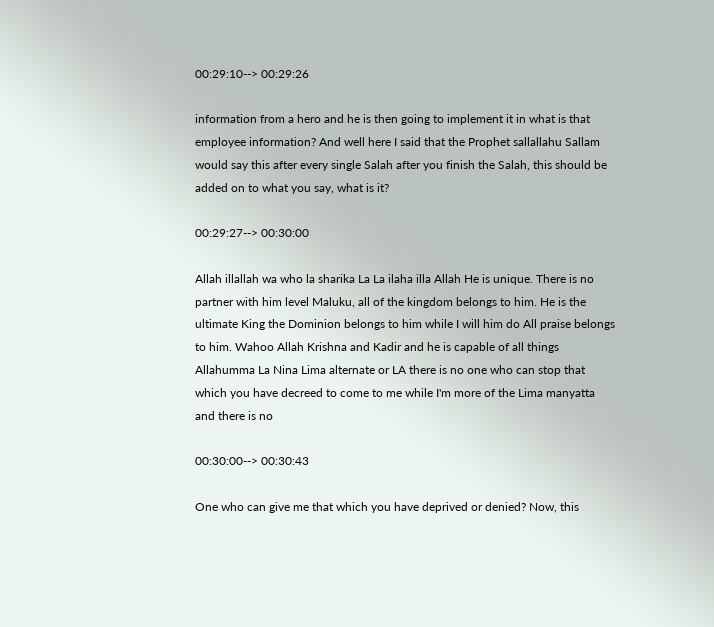00:29:10--> 00:29:26

information from a hero and he is then going to implement it in what is that employee information? And well here I said that the Prophet sallallahu Sallam would say this after every single Salah after you finish the Salah, this should be added on to what you say, what is it?

00:29:27--> 00:30:00

Allah illallah wa who la sharika La La ilaha illa Allah He is unique. There is no partner with him level Maluku, all of the kingdom belongs to him. He is the ultimate King the Dominion belongs to him while I will him do All praise belongs to him. Wahoo Allah Krishna and Kadir and he is capable of all things Allahumma La Nina Lima alternate or LA there is no one who can stop that which you have decreed to come to me while I'm more of the Lima manyatta and there is no

00:30:00--> 00:30:43

One who can give me that which you have deprived or denied? Now, this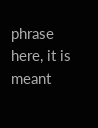phrase here, it is meant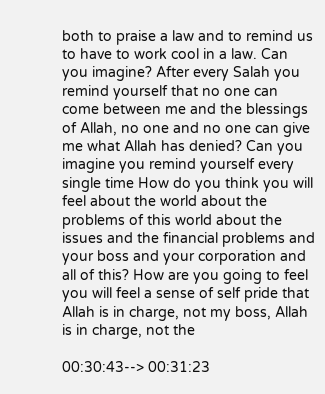both to praise a law and to remind us to have to work cool in a law. Can you imagine? After every Salah you remind yourself that no one can come between me and the blessings of Allah, no one and no one can give me what Allah has denied? Can you imagine you remind yourself every single time How do you think you will feel about the world about the problems of this world about the issues and the financial problems and your boss and your corporation and all of this? How are you going to feel you will feel a sense of self pride that Allah is in charge, not my boss, Allah is in charge, not the

00:30:43--> 00:31:23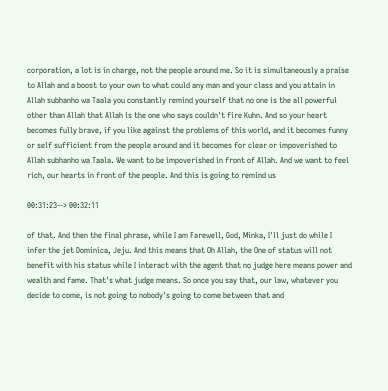corporation, a lot is in charge, not the people around me. So it is simultaneously a praise to Allah and a boost to your own to what could any man and your class and you attain in Allah subhanho wa Taala you constantly remind yourself that no one is the all powerful other than Allah that Allah is the one who says couldn't fire Kuhn. And so your heart becomes fully brave, if you like against the problems of this world, and it becomes funny or self sufficient from the people around and it becomes for clear or impoverished to Allah subhanho wa Taala. We want to be impoverished in front of Allah. And we want to feel rich, our hearts in front of the people. And this is going to remind us

00:31:23--> 00:32:11

of that. And then the final phrase, while I am Farewell, God, Minka, I'll just do while I infer the jet Dominica, Jeju. And this means that Oh Allah, the One of status will not benefit with his status while I interact with the agent that no judge here means power and wealth and fame. That's what judge means. So once you say that, our law, whatever you decide to come, is not going to nobody's going to come between that and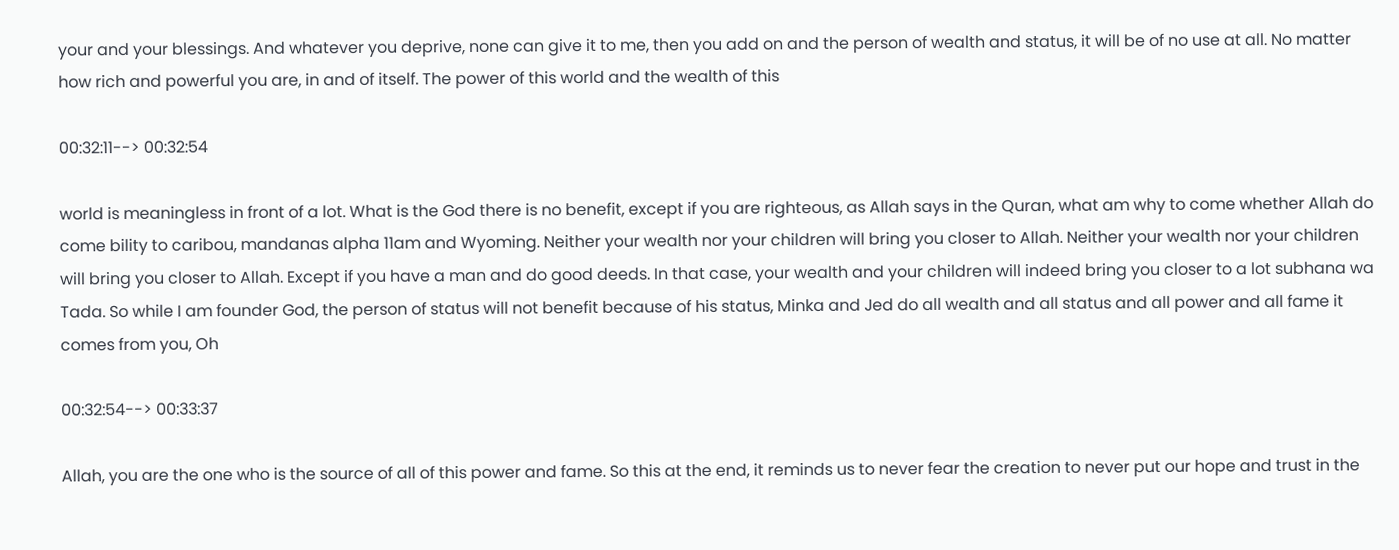your and your blessings. And whatever you deprive, none can give it to me, then you add on and the person of wealth and status, it will be of no use at all. No matter how rich and powerful you are, in and of itself. The power of this world and the wealth of this

00:32:11--> 00:32:54

world is meaningless in front of a lot. What is the God there is no benefit, except if you are righteous, as Allah says in the Quran, what am why to come whether Allah do come bility to caribou, mandanas alpha 11am and Wyoming. Neither your wealth nor your children will bring you closer to Allah. Neither your wealth nor your children will bring you closer to Allah. Except if you have a man and do good deeds. In that case, your wealth and your children will indeed bring you closer to a lot subhana wa Tada. So while I am founder God, the person of status will not benefit because of his status, Minka and Jed do all wealth and all status and all power and all fame it comes from you, Oh

00:32:54--> 00:33:37

Allah, you are the one who is the source of all of this power and fame. So this at the end, it reminds us to never fear the creation to never put our hope and trust in the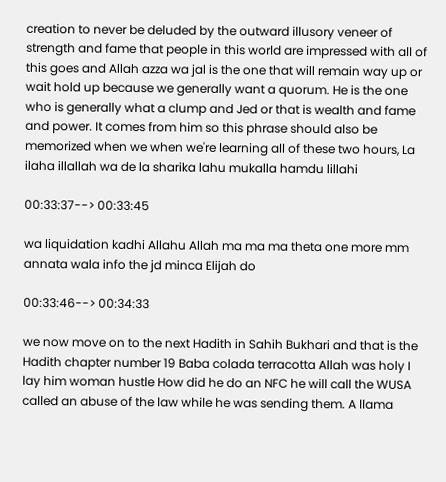creation to never be deluded by the outward illusory veneer of strength and fame that people in this world are impressed with all of this goes and Allah azza wa jal is the one that will remain way up or wait hold up because we generally want a quorum. He is the one who is generally what a clump and Jed or that is wealth and fame and power. It comes from him so this phrase should also be memorized when we when we're learning all of these two hours, La ilaha illallah wa de la sharika lahu mukalla hamdu lillahi

00:33:37--> 00:33:45

wa liquidation kadhi Allahu Allah ma ma ma theta one more mm annata wala info the jd minca Elijah do

00:33:46--> 00:34:33

we now move on to the next Hadith in Sahih Bukhari and that is the Hadith chapter number 19 Baba colada terracotta Allah was holy I lay him woman hustle How did he do an NFC he will call the WUSA called an abuse of the law while he was sending them. A llama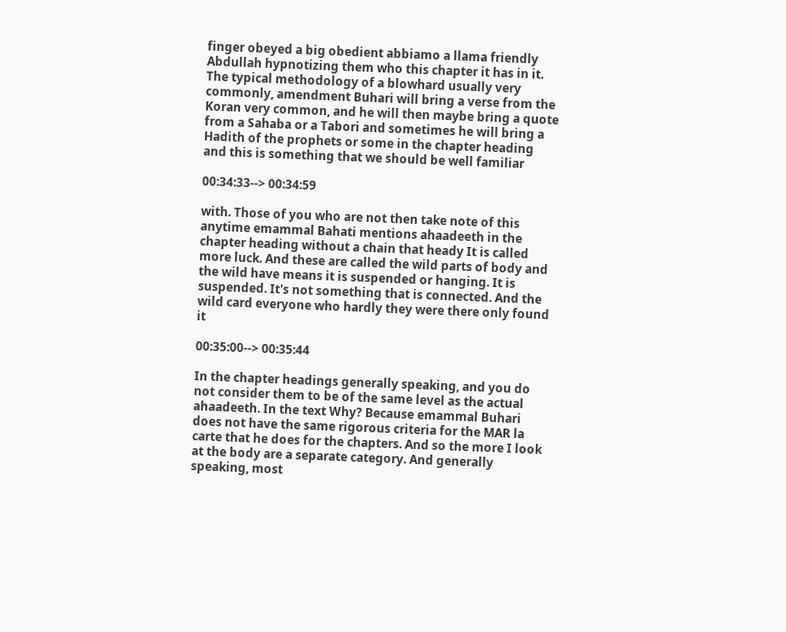finger obeyed a big obedient abbiamo a llama friendly Abdullah hypnotizing them who this chapter it has in it. The typical methodology of a blowhard usually very commonly, amendment Buhari will bring a verse from the Koran very common, and he will then maybe bring a quote from a Sahaba or a Tabori and sometimes he will bring a Hadith of the prophets or some in the chapter heading and this is something that we should be well familiar

00:34:33--> 00:34:59

with. Those of you who are not then take note of this anytime emammal Bahati mentions ahaadeeth in the chapter heading without a chain that heady It is called more luck. And these are called the wild parts of body and the wild have means it is suspended or hanging. It is suspended. It's not something that is connected. And the wild card everyone who hardly they were there only found it

00:35:00--> 00:35:44

In the chapter headings generally speaking, and you do not consider them to be of the same level as the actual ahaadeeth. In the text Why? Because emammal Buhari does not have the same rigorous criteria for the MAR la carte that he does for the chapters. And so the more I look at the body are a separate category. And generally speaking, most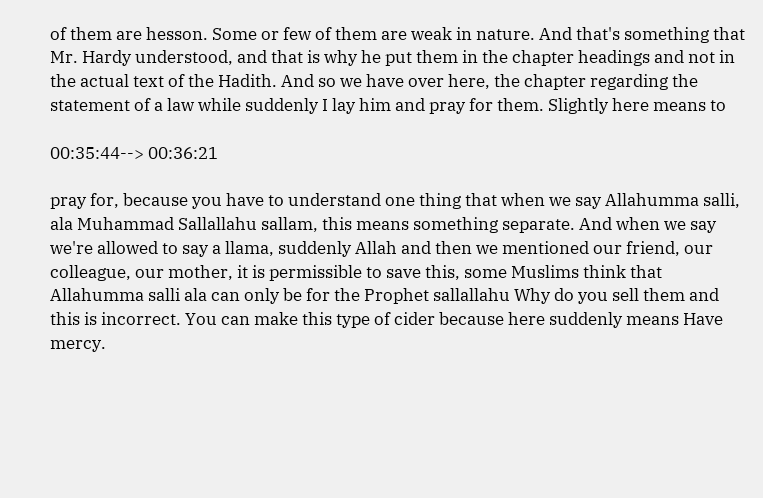of them are hesson. Some or few of them are weak in nature. And that's something that Mr. Hardy understood, and that is why he put them in the chapter headings and not in the actual text of the Hadith. And so we have over here, the chapter regarding the statement of a law while suddenly I lay him and pray for them. Slightly here means to

00:35:44--> 00:36:21

pray for, because you have to understand one thing that when we say Allahumma salli, ala Muhammad Sallallahu sallam, this means something separate. And when we say we're allowed to say a llama, suddenly Allah and then we mentioned our friend, our colleague, our mother, it is permissible to save this, some Muslims think that Allahumma salli ala can only be for the Prophet sallallahu Why do you sell them and this is incorrect. You can make this type of cider because here suddenly means Have mercy.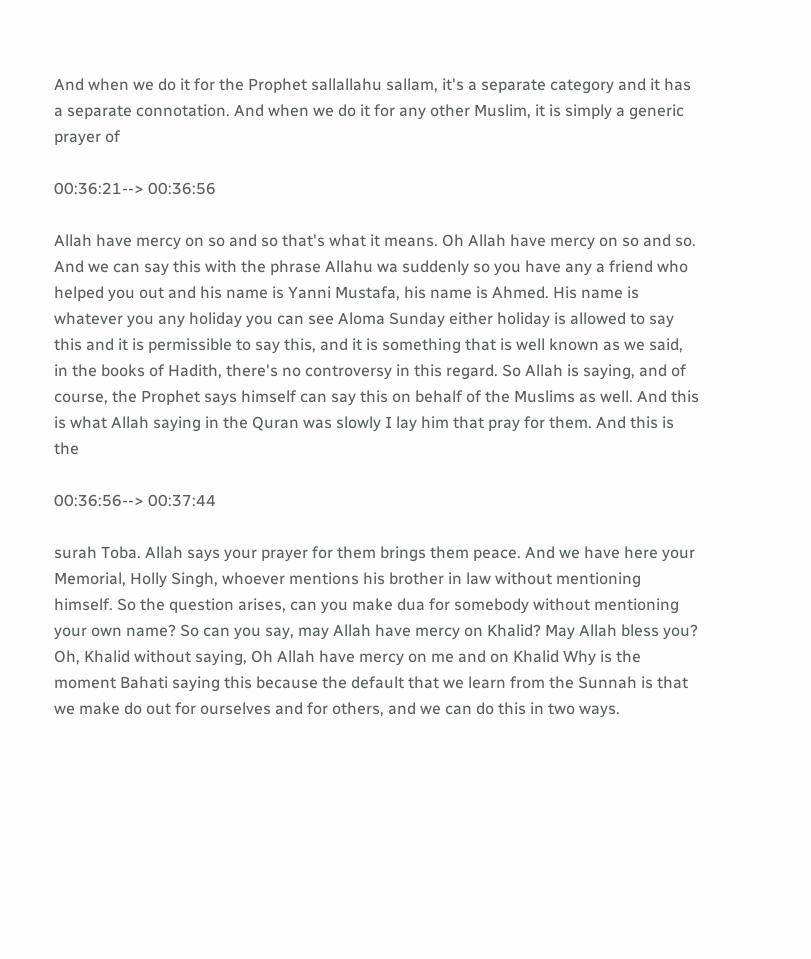And when we do it for the Prophet sallallahu sallam, it's a separate category and it has a separate connotation. And when we do it for any other Muslim, it is simply a generic prayer of

00:36:21--> 00:36:56

Allah have mercy on so and so that's what it means. Oh Allah have mercy on so and so. And we can say this with the phrase Allahu wa suddenly so you have any a friend who helped you out and his name is Yanni Mustafa, his name is Ahmed. His name is whatever you any holiday you can see Aloma Sunday either holiday is allowed to say this and it is permissible to say this, and it is something that is well known as we said, in the books of Hadith, there's no controversy in this regard. So Allah is saying, and of course, the Prophet says himself can say this on behalf of the Muslims as well. And this is what Allah saying in the Quran was slowly I lay him that pray for them. And this is the

00:36:56--> 00:37:44

surah Toba. Allah says your prayer for them brings them peace. And we have here your Memorial, Holly Singh, whoever mentions his brother in law without mentioning himself. So the question arises, can you make dua for somebody without mentioning your own name? So can you say, may Allah have mercy on Khalid? May Allah bless you? Oh, Khalid without saying, Oh Allah have mercy on me and on Khalid Why is the moment Bahati saying this because the default that we learn from the Sunnah is that we make do out for ourselves and for others, and we can do this in two ways.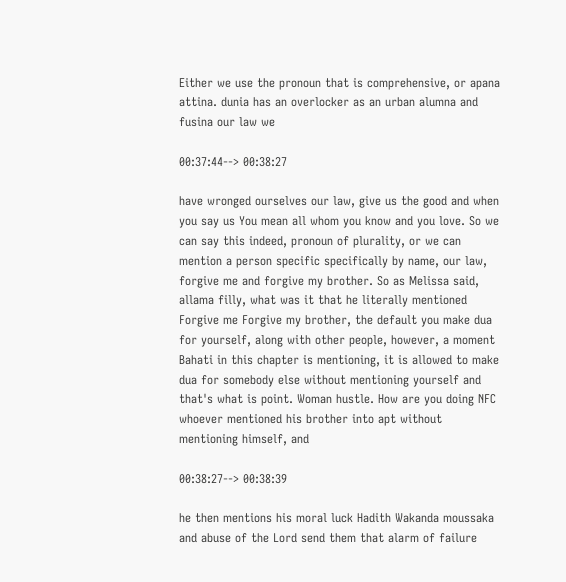Either we use the pronoun that is comprehensive, or apana attina. dunia has an overlocker as an urban alumna and fusina our law we

00:37:44--> 00:38:27

have wronged ourselves our law, give us the good and when you say us You mean all whom you know and you love. So we can say this indeed, pronoun of plurality, or we can mention a person specific specifically by name, our law, forgive me and forgive my brother. So as Melissa said, allama filly, what was it that he literally mentioned Forgive me Forgive my brother, the default you make dua for yourself, along with other people, however, a moment Bahati in this chapter is mentioning, it is allowed to make dua for somebody else without mentioning yourself and that's what is point. Woman hustle. How are you doing NFC whoever mentioned his brother into apt without mentioning himself, and

00:38:27--> 00:38:39

he then mentions his moral luck Hadith Wakanda moussaka and abuse of the Lord send them that alarm of failure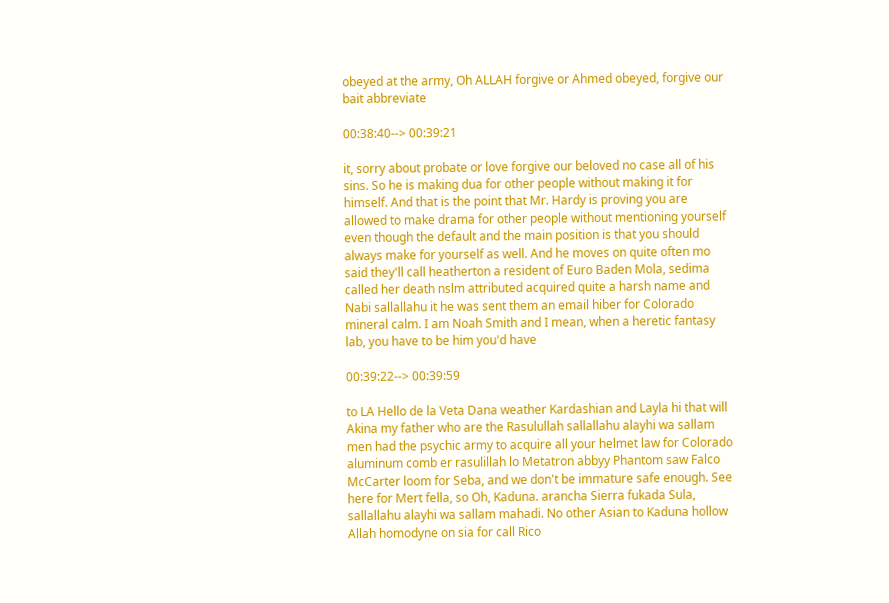obeyed at the army, Oh ALLAH forgive or Ahmed obeyed, forgive our bait abbreviate

00:38:40--> 00:39:21

it, sorry about probate or love forgive our beloved no case all of his sins. So he is making dua for other people without making it for himself. And that is the point that Mr. Hardy is proving you are allowed to make drama for other people without mentioning yourself even though the default and the main position is that you should always make for yourself as well. And he moves on quite often mo said they'll call heatherton a resident of Euro Baden Mola, sedima called her death nslm attributed acquired quite a harsh name and Nabi sallallahu it he was sent them an email hiber for Colorado mineral calm. I am Noah Smith and I mean, when a heretic fantasy lab, you have to be him you'd have

00:39:22--> 00:39:59

to LA Hello de la Veta Dana weather Kardashian and Layla hi that will Akina my father who are the Rasulullah sallallahu alayhi wa sallam men had the psychic army to acquire all your helmet law for Colorado aluminum comb er rasulillah lo Metatron abbyy Phantom saw Falco McCarter loom for Seba, and we don't be immature safe enough. See here for Mert fella, so Oh, Kaduna. arancha Sierra fukada Sula, sallallahu alayhi wa sallam mahadi. No other Asian to Kaduna hollow Allah homodyne on sia for call Rico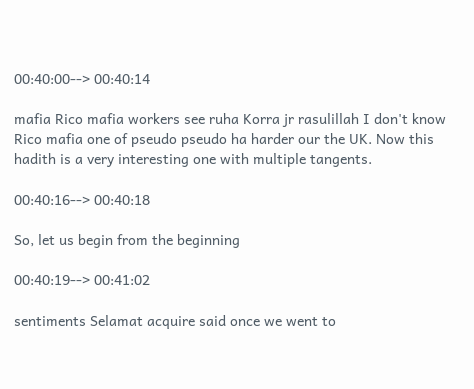00:40:00--> 00:40:14

mafia Rico mafia workers see ruha Korra jr rasulillah I don't know Rico mafia one of pseudo pseudo ha harder our the UK. Now this hadith is a very interesting one with multiple tangents.

00:40:16--> 00:40:18

So, let us begin from the beginning

00:40:19--> 00:41:02

sentiments Selamat acquire said once we went to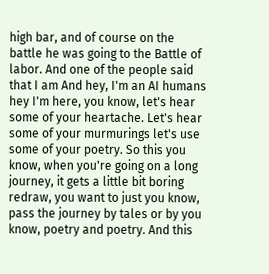high bar, and of course on the battle he was going to the Battle of labor. And one of the people said that I am And hey, I'm an AI humans hey I'm here, you know, let's hear some of your heartache. Let's hear some of your murmurings let's use some of your poetry. So this you know, when you're going on a long journey, it gets a little bit boring redraw, you want to just you know, pass the journey by tales or by you know, poetry and poetry. And this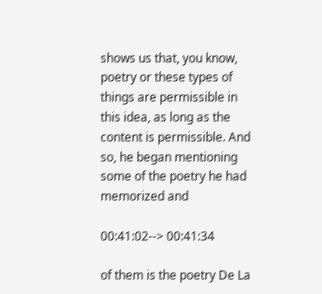shows us that, you know, poetry or these types of things are permissible in this idea, as long as the content is permissible. And so, he began mentioning some of the poetry he had memorized and

00:41:02--> 00:41:34

of them is the poetry De La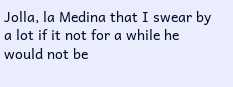Jolla, la Medina that I swear by a lot if it not for a while he would not be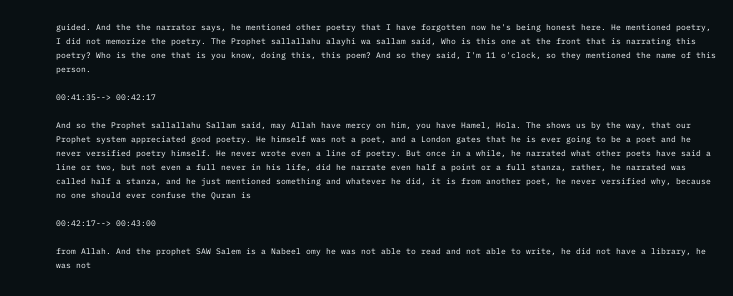guided. And the the narrator says, he mentioned other poetry that I have forgotten now he's being honest here. He mentioned poetry, I did not memorize the poetry. The Prophet sallallahu alayhi wa sallam said, Who is this one at the front that is narrating this poetry? Who is the one that is you know, doing this, this poem? And so they said, I'm 11 o'clock, so they mentioned the name of this person.

00:41:35--> 00:42:17

And so the Prophet sallallahu Sallam said, may Allah have mercy on him, you have Hamel, Hola. The shows us by the way, that our Prophet system appreciated good poetry. He himself was not a poet, and a London gates that he is ever going to be a poet and he never versified poetry himself. He never wrote even a line of poetry. But once in a while, he narrated what other poets have said a line or two, but not even a full never in his life, did he narrate even half a point or a full stanza, rather, he narrated was called half a stanza, and he just mentioned something and whatever he did, it is from another poet, he never versified why, because no one should ever confuse the Quran is

00:42:17--> 00:43:00

from Allah. And the prophet SAW Salem is a Nabeel omy he was not able to read and not able to write, he did not have a library, he was not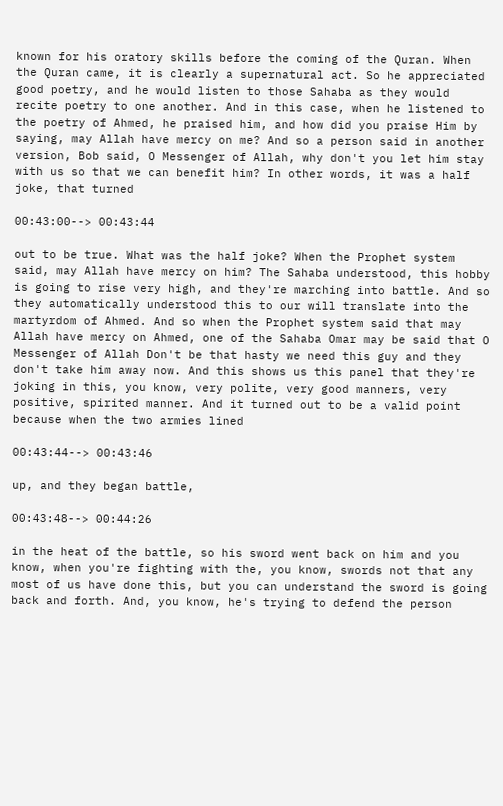known for his oratory skills before the coming of the Quran. When the Quran came, it is clearly a supernatural act. So he appreciated good poetry, and he would listen to those Sahaba as they would recite poetry to one another. And in this case, when he listened to the poetry of Ahmed, he praised him, and how did you praise Him by saying, may Allah have mercy on me? And so a person said in another version, Bob said, O Messenger of Allah, why don't you let him stay with us so that we can benefit him? In other words, it was a half joke, that turned

00:43:00--> 00:43:44

out to be true. What was the half joke? When the Prophet system said, may Allah have mercy on him? The Sahaba understood, this hobby is going to rise very high, and they're marching into battle. And so they automatically understood this to our will translate into the martyrdom of Ahmed. And so when the Prophet system said that may Allah have mercy on Ahmed, one of the Sahaba Omar may be said that O Messenger of Allah Don't be that hasty we need this guy and they don't take him away now. And this shows us this panel that they're joking in this, you know, very polite, very good manners, very positive, spirited manner. And it turned out to be a valid point because when the two armies lined

00:43:44--> 00:43:46

up, and they began battle,

00:43:48--> 00:44:26

in the heat of the battle, so his sword went back on him and you know, when you're fighting with the, you know, swords not that any most of us have done this, but you can understand the sword is going back and forth. And, you know, he's trying to defend the person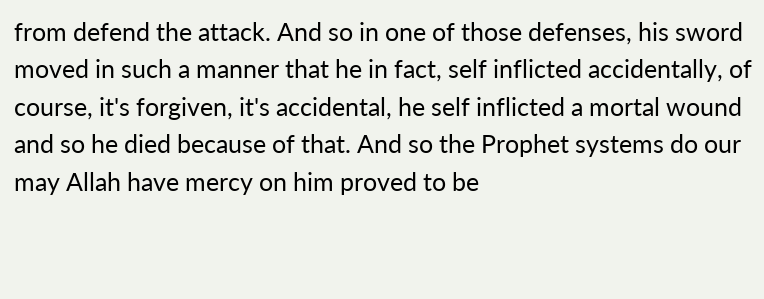from defend the attack. And so in one of those defenses, his sword moved in such a manner that he in fact, self inflicted accidentally, of course, it's forgiven, it's accidental, he self inflicted a mortal wound and so he died because of that. And so the Prophet systems do our may Allah have mercy on him proved to be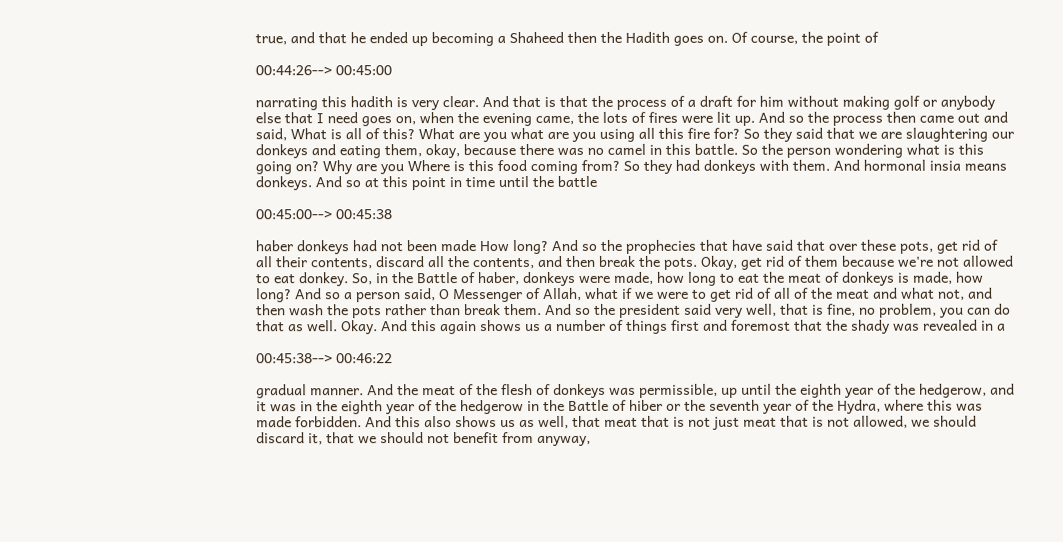true, and that he ended up becoming a Shaheed then the Hadith goes on. Of course, the point of

00:44:26--> 00:45:00

narrating this hadith is very clear. And that is that the process of a draft for him without making golf or anybody else that I need goes on, when the evening came, the lots of fires were lit up. And so the process then came out and said, What is all of this? What are you what are you using all this fire for? So they said that we are slaughtering our donkeys and eating them, okay, because there was no camel in this battle. So the person wondering what is this going on? Why are you Where is this food coming from? So they had donkeys with them. And hormonal insia means donkeys. And so at this point in time until the battle

00:45:00--> 00:45:38

haber donkeys had not been made How long? And so the prophecies that have said that over these pots, get rid of all their contents, discard all the contents, and then break the pots. Okay, get rid of them because we're not allowed to eat donkey. So, in the Battle of haber, donkeys were made, how long to eat the meat of donkeys is made, how long? And so a person said, O Messenger of Allah, what if we were to get rid of all of the meat and what not, and then wash the pots rather than break them. And so the president said very well, that is fine, no problem, you can do that as well. Okay. And this again shows us a number of things first and foremost that the shady was revealed in a

00:45:38--> 00:46:22

gradual manner. And the meat of the flesh of donkeys was permissible, up until the eighth year of the hedgerow, and it was in the eighth year of the hedgerow in the Battle of hiber or the seventh year of the Hydra, where this was made forbidden. And this also shows us as well, that meat that is not just meat that is not allowed, we should discard it, that we should not benefit from anyway,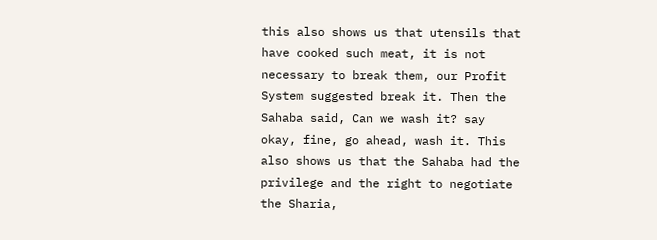this also shows us that utensils that have cooked such meat, it is not necessary to break them, our Profit System suggested break it. Then the Sahaba said, Can we wash it? say okay, fine, go ahead, wash it. This also shows us that the Sahaba had the privilege and the right to negotiate the Sharia,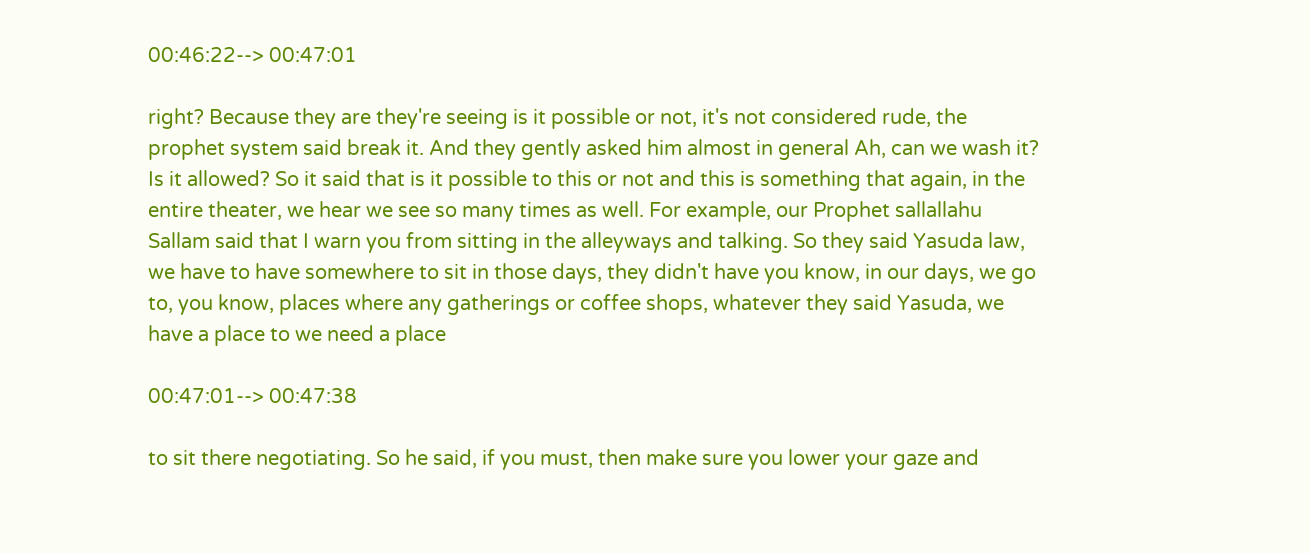00:46:22--> 00:47:01

right? Because they are they're seeing is it possible or not, it's not considered rude, the prophet system said break it. And they gently asked him almost in general Ah, can we wash it? Is it allowed? So it said that is it possible to this or not and this is something that again, in the entire theater, we hear we see so many times as well. For example, our Prophet sallallahu Sallam said that I warn you from sitting in the alleyways and talking. So they said Yasuda law, we have to have somewhere to sit in those days, they didn't have you know, in our days, we go to, you know, places where any gatherings or coffee shops, whatever they said Yasuda, we have a place to we need a place

00:47:01--> 00:47:38

to sit there negotiating. So he said, if you must, then make sure you lower your gaze and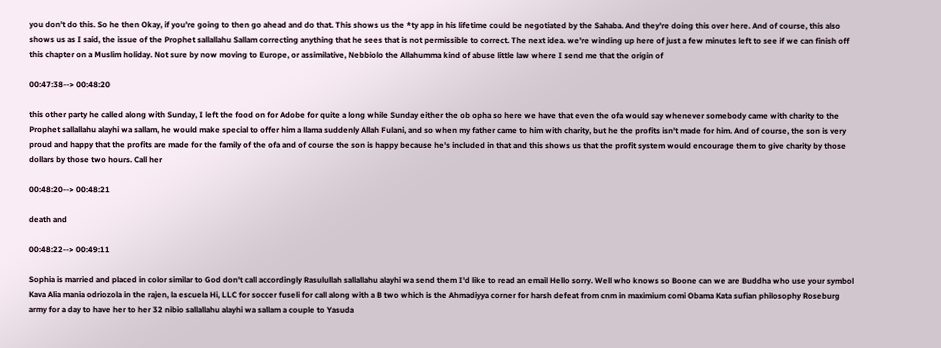you don't do this. So he then Okay, if you're going to then go ahead and do that. This shows us the *ty app in his lifetime could be negotiated by the Sahaba. And they're doing this over here. And of course, this also shows us as I said, the issue of the Prophet sallallahu Sallam correcting anything that he sees that is not permissible to correct. The next idea. we're winding up here of just a few minutes left to see if we can finish off this chapter on a Muslim holiday. Not sure by now moving to Europe, or assimilative, Nebbiolo the Allahumma kind of abuse little law where I send me that the origin of

00:47:38--> 00:48:20

this other party he called along with Sunday, I left the food on for Adobe for quite a long while Sunday either the ob opha so here we have that even the ofa would say whenever somebody came with charity to the Prophet sallallahu alayhi wa sallam, he would make special to offer him a llama suddenly Allah Fulani, and so when my father came to him with charity, but he the profits isn't made for him. And of course, the son is very proud and happy that the profits are made for the family of the ofa and of course the son is happy because he's included in that and this shows us that the profit system would encourage them to give charity by those dollars by those two hours. Call her

00:48:20--> 00:48:21

death and

00:48:22--> 00:49:11

Sophia is married and placed in color similar to God don't call accordingly Rasulullah sallallahu alayhi wa send them I'd like to read an email Hello sorry. Well who knows so Boone can we are Buddha who use your symbol Kava Alia mania odriozola in the rajen, la escuela Hi, LLC for soccer fuseli for call along with a B two which is the Ahmadiyya corner for harsh defeat from cnm in maximium comi Obama Kata sufian philosophy Roseburg army for a day to have her to her 32 nibio sallallahu alayhi wa sallam a couple to Yasuda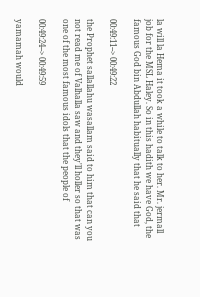la will la Hema it took a while to talk to her. Mr. jermall job for the MSL Haley. So in this hadith we have God, the famous God bin Abdullah habitually that he said that

00:49:11--> 00:49:22

the Prophet sallallahu wasallam said to him that can you not read me of Valhalla saw and they'll holler so that was one of the most famous idols that the people of

00:49:24--> 00:49:59

yamamah would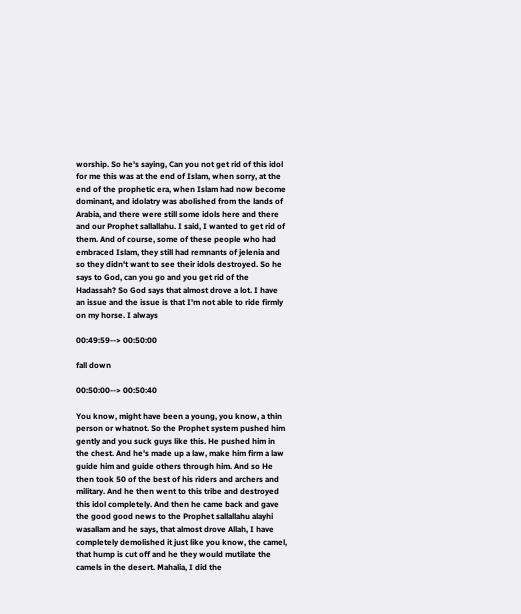worship. So he's saying, Can you not get rid of this idol for me this was at the end of Islam, when sorry, at the end of the prophetic era, when Islam had now become dominant, and idolatry was abolished from the lands of Arabia, and there were still some idols here and there and our Prophet sallallahu. I said, I wanted to get rid of them. And of course, some of these people who had embraced Islam, they still had remnants of jelenia and so they didn't want to see their idols destroyed. So he says to God, can you go and you get rid of the Hadassah? So God says that almost drove a lot. I have an issue and the issue is that I'm not able to ride firmly on my horse. I always

00:49:59--> 00:50:00

fall down

00:50:00--> 00:50:40

You know, might have been a young, you know, a thin person or whatnot. So the Prophet system pushed him gently and you suck guys like this. He pushed him in the chest. And he's made up a law, make him firm a law guide him and guide others through him. And so He then took 50 of the best of his riders and archers and military. And he then went to this tribe and destroyed this idol completely. And then he came back and gave the good good news to the Prophet sallallahu alayhi wasallam and he says, that almost drove Allah, I have completely demolished it just like you know, the camel, that hump is cut off and he they would mutilate the camels in the desert. Mahalia, I did the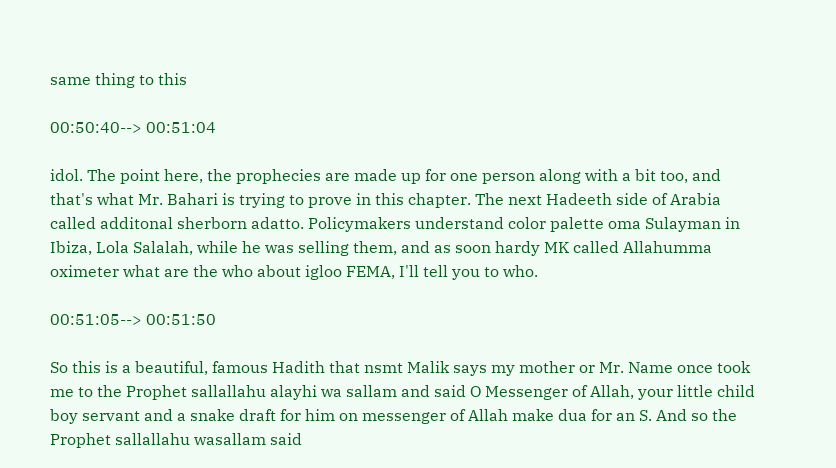same thing to this

00:50:40--> 00:51:04

idol. The point here, the prophecies are made up for one person along with a bit too, and that's what Mr. Bahari is trying to prove in this chapter. The next Hadeeth side of Arabia called additonal sherborn adatto. Policymakers understand color palette oma Sulayman in Ibiza, Lola Salalah, while he was selling them, and as soon hardy MK called Allahumma oximeter what are the who about igloo FEMA, I'll tell you to who.

00:51:05--> 00:51:50

So this is a beautiful, famous Hadith that nsmt Malik says my mother or Mr. Name once took me to the Prophet sallallahu alayhi wa sallam and said O Messenger of Allah, your little child boy servant and a snake draft for him on messenger of Allah make dua for an S. And so the Prophet sallallahu wasallam said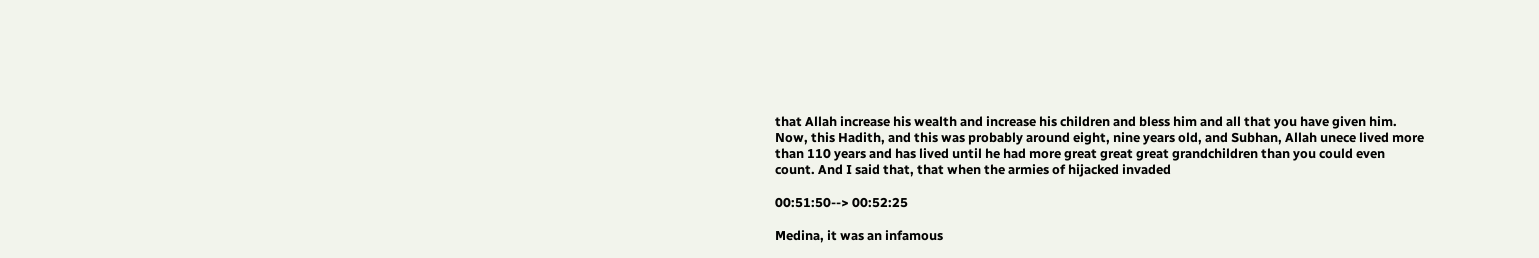that Allah increase his wealth and increase his children and bless him and all that you have given him. Now, this Hadith, and this was probably around eight, nine years old, and Subhan, Allah unece lived more than 110 years and has lived until he had more great great great grandchildren than you could even count. And I said that, that when the armies of hijacked invaded

00:51:50--> 00:52:25

Medina, it was an infamous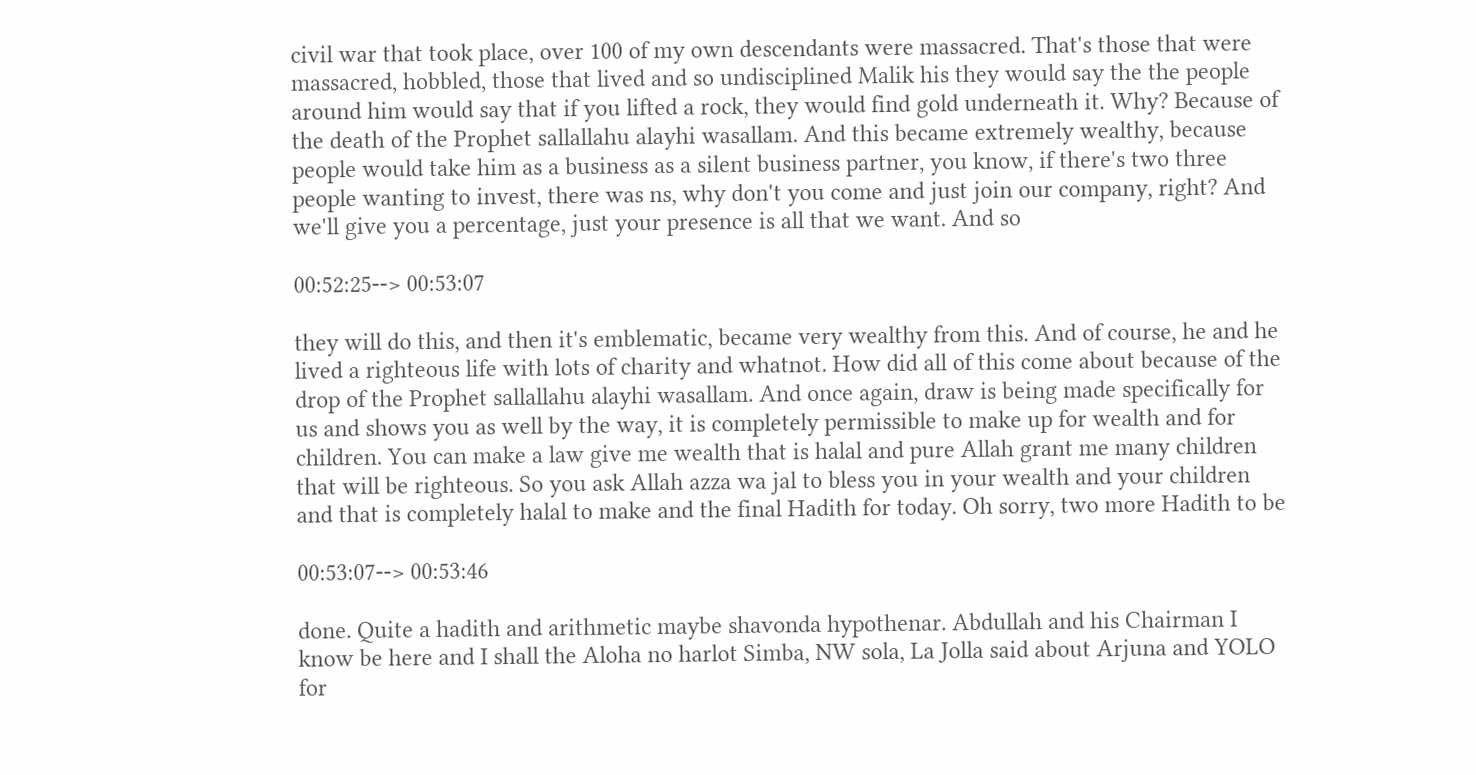civil war that took place, over 100 of my own descendants were massacred. That's those that were massacred, hobbled, those that lived and so undisciplined Malik his they would say the the people around him would say that if you lifted a rock, they would find gold underneath it. Why? Because of the death of the Prophet sallallahu alayhi wasallam. And this became extremely wealthy, because people would take him as a business as a silent business partner, you know, if there's two three people wanting to invest, there was ns, why don't you come and just join our company, right? And we'll give you a percentage, just your presence is all that we want. And so

00:52:25--> 00:53:07

they will do this, and then it's emblematic, became very wealthy from this. And of course, he and he lived a righteous life with lots of charity and whatnot. How did all of this come about because of the drop of the Prophet sallallahu alayhi wasallam. And once again, draw is being made specifically for us and shows you as well by the way, it is completely permissible to make up for wealth and for children. You can make a law give me wealth that is halal and pure Allah grant me many children that will be righteous. So you ask Allah azza wa jal to bless you in your wealth and your children and that is completely halal to make and the final Hadith for today. Oh sorry, two more Hadith to be

00:53:07--> 00:53:46

done. Quite a hadith and arithmetic maybe shavonda hypothenar. Abdullah and his Chairman I know be here and I shall the Aloha no harlot Simba, NW sola, La Jolla said about Arjuna and YOLO for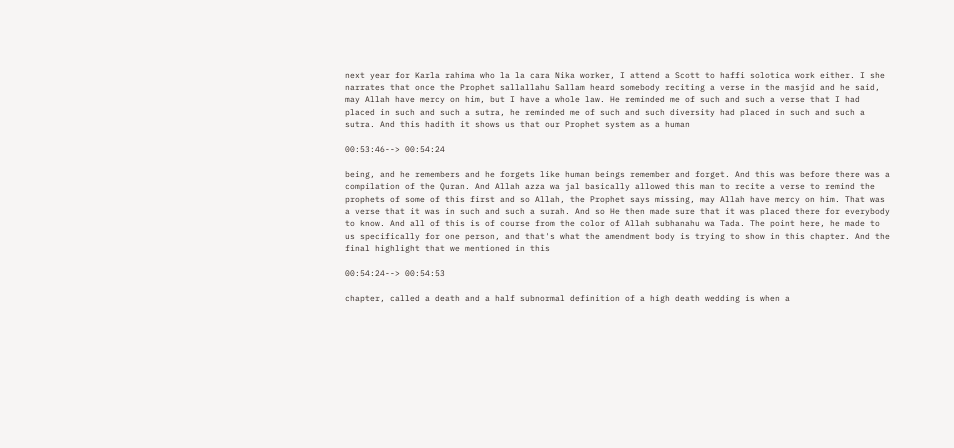next year for Karla rahima who la la cara Nika worker, I attend a Scott to haffi solotica work either. I she narrates that once the Prophet sallallahu Sallam heard somebody reciting a verse in the masjid and he said, may Allah have mercy on him, but I have a whole law. He reminded me of such and such a verse that I had placed in such and such a sutra, he reminded me of such and such diversity had placed in such and such a sutra. And this hadith it shows us that our Prophet system as a human

00:53:46--> 00:54:24

being, and he remembers and he forgets like human beings remember and forget. And this was before there was a compilation of the Quran. And Allah azza wa jal basically allowed this man to recite a verse to remind the prophets of some of this first and so Allah, the Prophet says missing, may Allah have mercy on him. That was a verse that it was in such and such a surah. And so He then made sure that it was placed there for everybody to know. And all of this is of course from the color of Allah subhanahu wa Tada. The point here, he made to us specifically for one person, and that's what the amendment body is trying to show in this chapter. And the final highlight that we mentioned in this

00:54:24--> 00:54:53

chapter, called a death and a half subnormal definition of a high death wedding is when a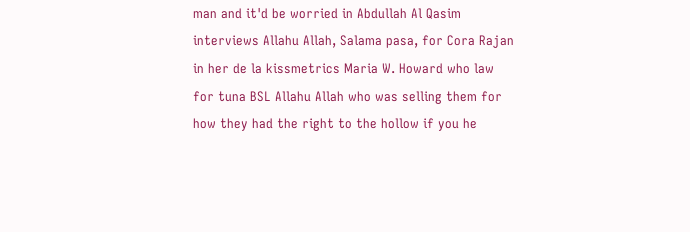man and it'd be worried in Abdullah Al Qasim interviews Allahu Allah, Salama pasa, for Cora Rajan in her de la kissmetrics Maria W. Howard who law for tuna BSL Allahu Allah who was selling them for how they had the right to the hollow if you he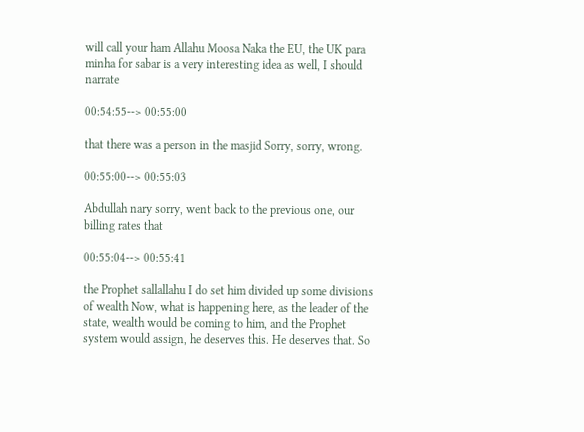will call your ham Allahu Moosa Naka the EU, the UK para minha for sabar is a very interesting idea as well, I should narrate

00:54:55--> 00:55:00

that there was a person in the masjid Sorry, sorry, wrong.

00:55:00--> 00:55:03

Abdullah nary sorry, went back to the previous one, our billing rates that

00:55:04--> 00:55:41

the Prophet sallallahu I do set him divided up some divisions of wealth Now, what is happening here, as the leader of the state, wealth would be coming to him, and the Prophet system would assign, he deserves this. He deserves that. So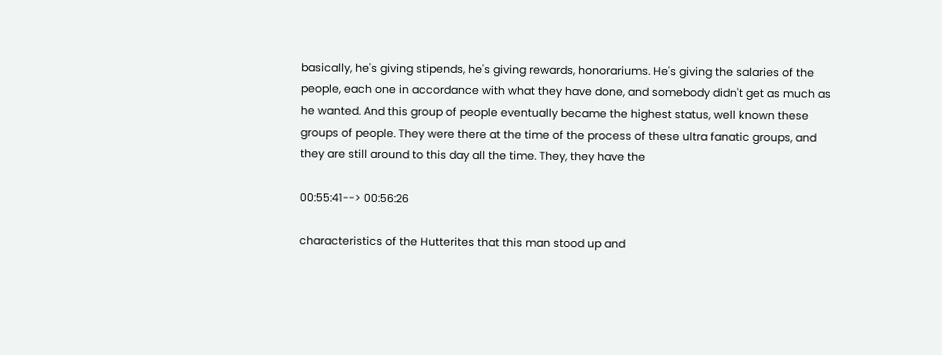basically, he's giving stipends, he's giving rewards, honorariums. He's giving the salaries of the people, each one in accordance with what they have done, and somebody didn't get as much as he wanted. And this group of people eventually became the highest status, well known these groups of people. They were there at the time of the process of these ultra fanatic groups, and they are still around to this day all the time. They, they have the

00:55:41--> 00:56:26

characteristics of the Hutterites that this man stood up and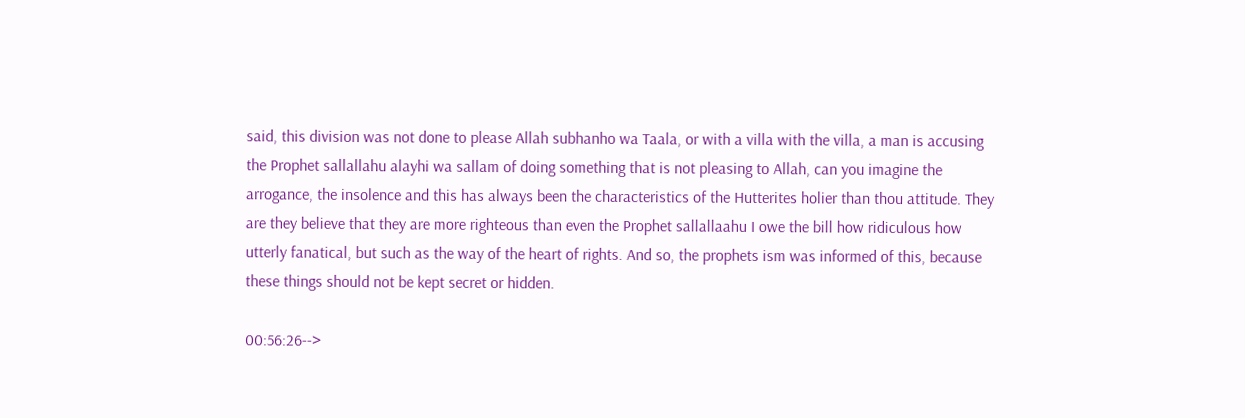said, this division was not done to please Allah subhanho wa Taala, or with a villa with the villa, a man is accusing the Prophet sallallahu alayhi wa sallam of doing something that is not pleasing to Allah, can you imagine the arrogance, the insolence and this has always been the characteristics of the Hutterites holier than thou attitude. They are they believe that they are more righteous than even the Prophet sallallaahu I owe the bill how ridiculous how utterly fanatical, but such as the way of the heart of rights. And so, the prophets ism was informed of this, because these things should not be kept secret or hidden.

00:56:26-->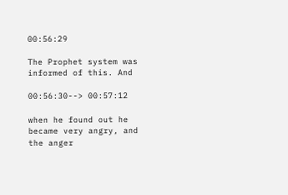00:56:29

The Prophet system was informed of this. And

00:56:30--> 00:57:12

when he found out he became very angry, and the anger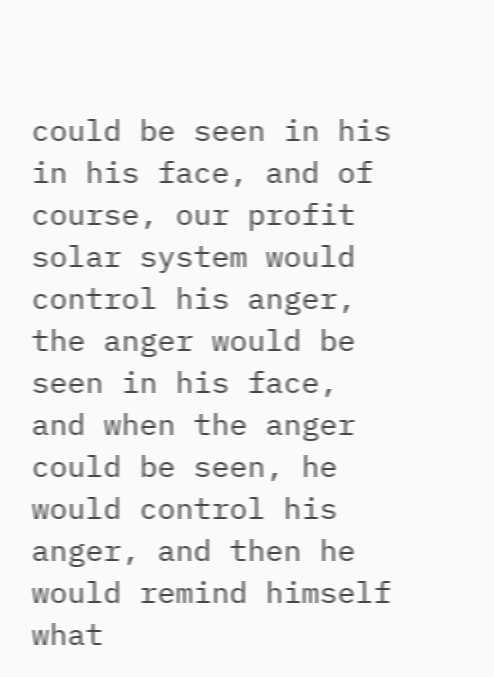could be seen in his in his face, and of course, our profit solar system would control his anger, the anger would be seen in his face, and when the anger could be seen, he would control his anger, and then he would remind himself what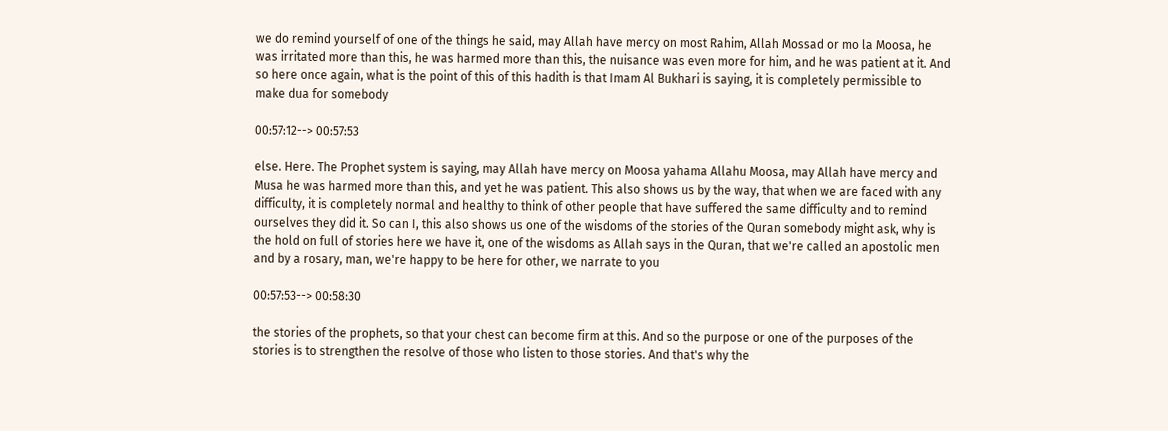we do remind yourself of one of the things he said, may Allah have mercy on most Rahim, Allah Mossad or mo la Moosa, he was irritated more than this, he was harmed more than this, the nuisance was even more for him, and he was patient at it. And so here once again, what is the point of this of this hadith is that Imam Al Bukhari is saying, it is completely permissible to make dua for somebody

00:57:12--> 00:57:53

else. Here. The Prophet system is saying, may Allah have mercy on Moosa yahama Allahu Moosa, may Allah have mercy and Musa he was harmed more than this, and yet he was patient. This also shows us by the way, that when we are faced with any difficulty, it is completely normal and healthy to think of other people that have suffered the same difficulty and to remind ourselves they did it. So can I, this also shows us one of the wisdoms of the stories of the Quran somebody might ask, why is the hold on full of stories here we have it, one of the wisdoms as Allah says in the Quran, that we're called an apostolic men and by a rosary, man, we're happy to be here for other, we narrate to you

00:57:53--> 00:58:30

the stories of the prophets, so that your chest can become firm at this. And so the purpose or one of the purposes of the stories is to strengthen the resolve of those who listen to those stories. And that's why the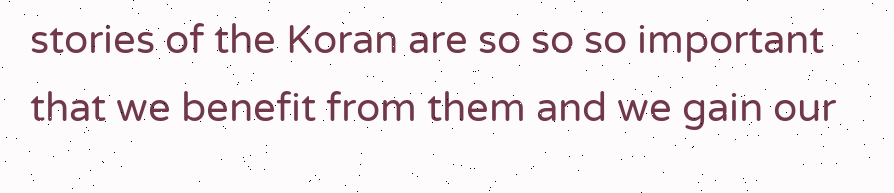stories of the Koran are so so so important that we benefit from them and we gain our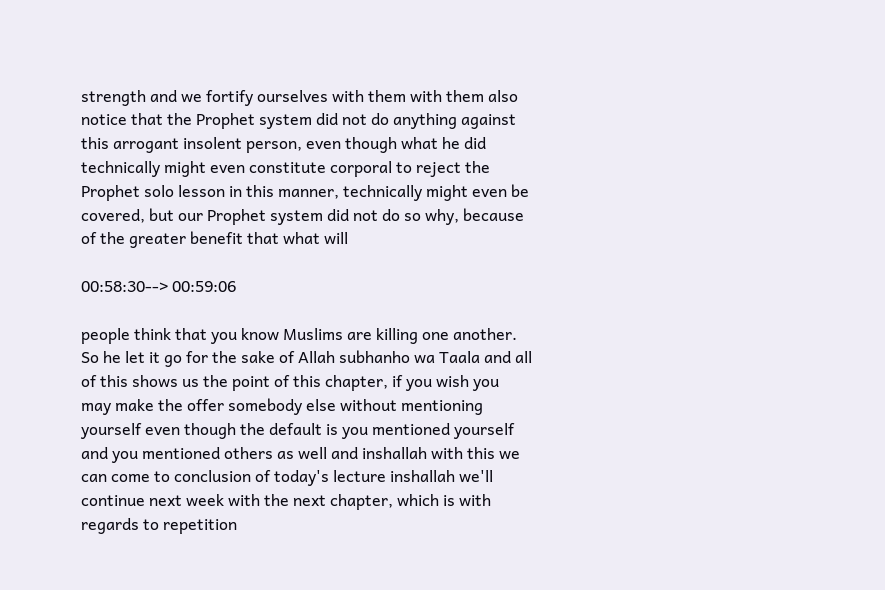strength and we fortify ourselves with them with them also notice that the Prophet system did not do anything against this arrogant insolent person, even though what he did technically might even constitute corporal to reject the Prophet solo lesson in this manner, technically might even be covered, but our Prophet system did not do so why, because of the greater benefit that what will

00:58:30--> 00:59:06

people think that you know Muslims are killing one another. So he let it go for the sake of Allah subhanho wa Taala and all of this shows us the point of this chapter, if you wish you may make the offer somebody else without mentioning yourself even though the default is you mentioned yourself and you mentioned others as well and inshallah with this we can come to conclusion of today's lecture inshallah we'll continue next week with the next chapter, which is with regards to repetition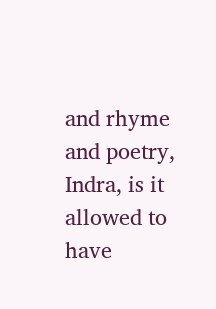and rhyme and poetry, Indra, is it allowed to have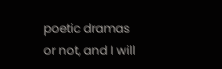poetic dramas or not, and I will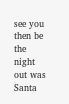see you then be the night out was Santa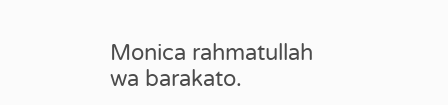Monica rahmatullah wa barakato.